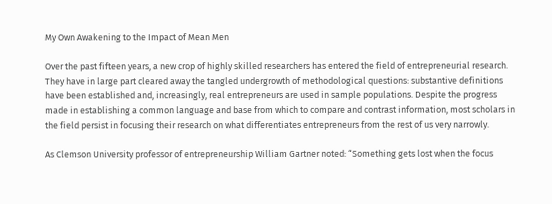My Own Awakening to the Impact of Mean Men

Over the past fifteen years, a new crop of highly skilled researchers has entered the field of entrepreneurial research. They have in large part cleared away the tangled undergrowth of methodological questions: substantive definitions have been established and, increasingly, real entrepreneurs are used in sample populations. Despite the progress made in establishing a common language and base from which to compare and contrast information, most scholars in the field persist in focusing their research on what differentiates entrepreneurs from the rest of us very narrowly.

As Clemson University professor of entrepreneurship William Gartner noted: “Something gets lost when the focus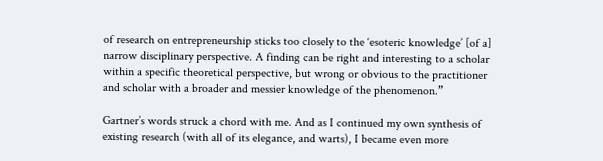of research on entrepreneurship sticks too closely to the ‘esoteric knowledge’ [of a] narrow disciplinary perspective. A finding can be right and interesting to a scholar within a specific theoretical perspective, but wrong or obvious to the practitioner and scholar with a broader and messier knowledge of the phenomenon.”

Gartner’s words struck a chord with me. And as I continued my own synthesis of existing research (with all of its elegance, and warts), I became even more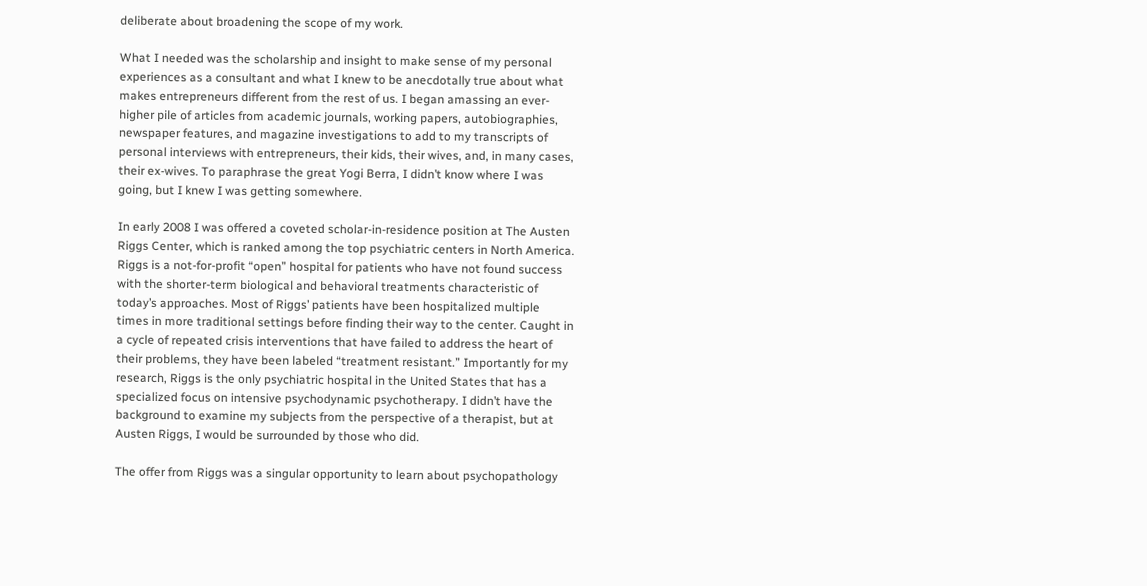deliberate about broadening the scope of my work.

What I needed was the scholarship and insight to make sense of my personal experiences as a consultant and what I knew to be anecdotally true about what makes entrepreneurs different from the rest of us. I began amassing an ever-higher pile of articles from academic journals, working papers, autobiographies, newspaper features, and magazine investigations to add to my transcripts of personal interviews with entrepreneurs, their kids, their wives, and, in many cases, their ex-wives. To paraphrase the great Yogi Berra, I didn’t know where I was going, but I knew I was getting somewhere.

In early 2008 I was offered a coveted scholar-in-residence position at The Austen Riggs Center, which is ranked among the top psychiatric centers in North America. Riggs is a not-for-profit “open” hospital for patients who have not found success with the shorter-term biological and behavioral treatments characteristic of today’s approaches. Most of Riggs’ patients have been hospitalized multiple times in more traditional settings before finding their way to the center. Caught in a cycle of repeated crisis interventions that have failed to address the heart of their problems, they have been labeled “treatment resistant.” Importantly for my research, Riggs is the only psychiatric hospital in the United States that has a specialized focus on intensive psychodynamic psychotherapy. I didn’t have the background to examine my subjects from the perspective of a therapist, but at Austen Riggs, I would be surrounded by those who did.

The offer from Riggs was a singular opportunity to learn about psychopathology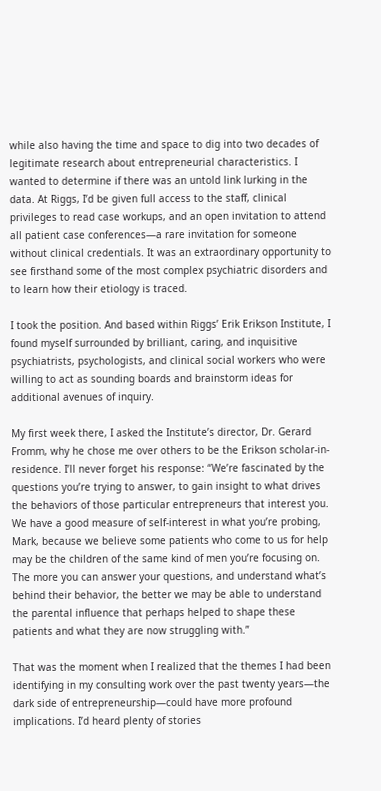while also having the time and space to dig into two decades of legitimate research about entrepreneurial characteristics. I wanted to determine if there was an untold link lurking in the data. At Riggs, I’d be given full access to the staff, clinical privileges to read case workups, and an open invitation to attend all patient case conferences—a rare invitation for someone without clinical credentials. It was an extraordinary opportunity to see firsthand some of the most complex psychiatric disorders and to learn how their etiology is traced.

I took the position. And based within Riggs’ Erik Erikson Institute, I found myself surrounded by brilliant, caring, and inquisitive psychiatrists, psychologists, and clinical social workers who were willing to act as sounding boards and brainstorm ideas for additional avenues of inquiry.

My first week there, I asked the Institute’s director, Dr. Gerard Fromm, why he chose me over others to be the Erikson scholar-in-residence. I’ll never forget his response: “We’re fascinated by the questions you’re trying to answer, to gain insight to what drives the behaviors of those particular entrepreneurs that interest you. We have a good measure of self-interest in what you’re probing, Mark, because we believe some patients who come to us for help may be the children of the same kind of men you’re focusing on. The more you can answer your questions, and understand what’s behind their behavior, the better we may be able to understand the parental influence that perhaps helped to shape these patients and what they are now struggling with.”

That was the moment when I realized that the themes I had been identifying in my consulting work over the past twenty years—the dark side of entrepreneurship—could have more profound implications. I’d heard plenty of stories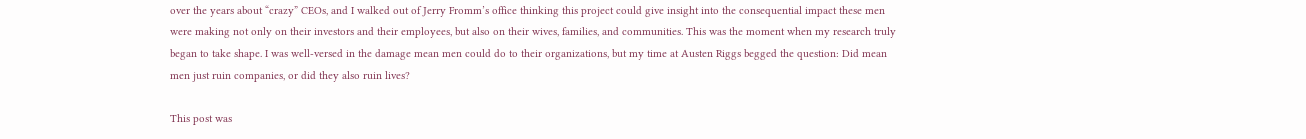over the years about “crazy” CEOs, and I walked out of Jerry Fromm’s office thinking this project could give insight into the consequential impact these men were making not only on their investors and their employees, but also on their wives, families, and communities. This was the moment when my research truly began to take shape. I was well-versed in the damage mean men could do to their organizations, but my time at Austen Riggs begged the question: Did mean men just ruin companies, or did they also ruin lives?

This post was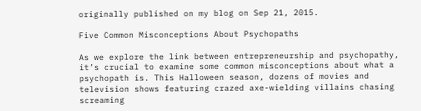originally published on my blog on Sep 21, 2015.

Five Common Misconceptions About Psychopaths

As we explore the link between entrepreneurship and psychopathy, it’s crucial to examine some common misconceptions about what a psychopath is. This Halloween season, dozens of movies and television shows featuring crazed axe-wielding villains chasing screaming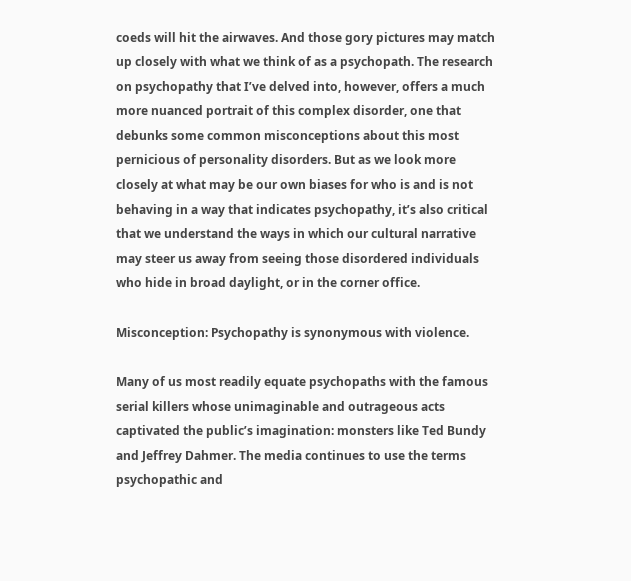coeds will hit the airwaves. And those gory pictures may match up closely with what we think of as a psychopath. The research on psychopathy that I’ve delved into, however, offers a much more nuanced portrait of this complex disorder, one that debunks some common misconceptions about this most pernicious of personality disorders. But as we look more closely at what may be our own biases for who is and is not behaving in a way that indicates psychopathy, it’s also critical that we understand the ways in which our cultural narrative may steer us away from seeing those disordered individuals who hide in broad daylight, or in the corner office.

Misconception: Psychopathy is synonymous with violence.

Many of us most readily equate psychopaths with the famous serial killers whose unimaginable and outrageous acts captivated the public’s imagination: monsters like Ted Bundy and Jeffrey Dahmer. The media continues to use the terms psychopathic and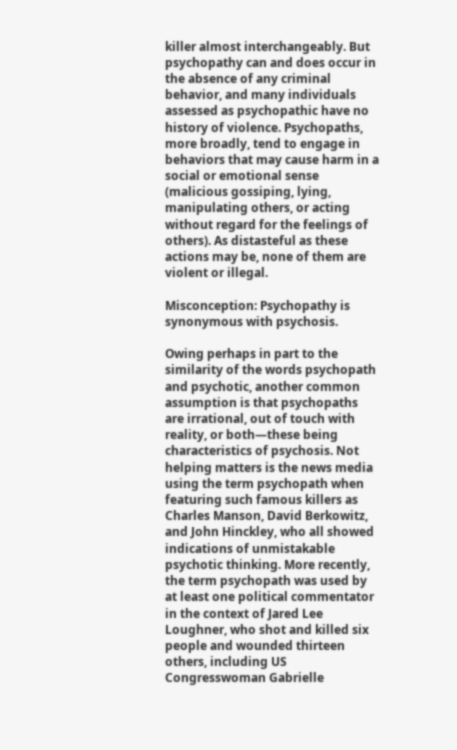killer almost interchangeably. But psychopathy can and does occur in the absence of any criminal behavior, and many individuals assessed as psychopathic have no history of violence. Psychopaths, more broadly, tend to engage in behaviors that may cause harm in a social or emotional sense (malicious gossiping, lying, manipulating others, or acting without regard for the feelings of others). As distasteful as these actions may be, none of them are violent or illegal.

Misconception: Psychopathy is synonymous with psychosis.

Owing perhaps in part to the similarity of the words psychopath and psychotic, another common assumption is that psychopaths are irrational, out of touch with reality, or both—these being characteristics of psychosis. Not helping matters is the news media using the term psychopath when featuring such famous killers as Charles Manson, David Berkowitz, and John Hinckley, who all showed indications of unmistakable psychotic thinking. More recently, the term psychopath was used by at least one political commentator in the context of Jared Lee Loughner, who shot and killed six people and wounded thirteen others, including US Congresswoman Gabrielle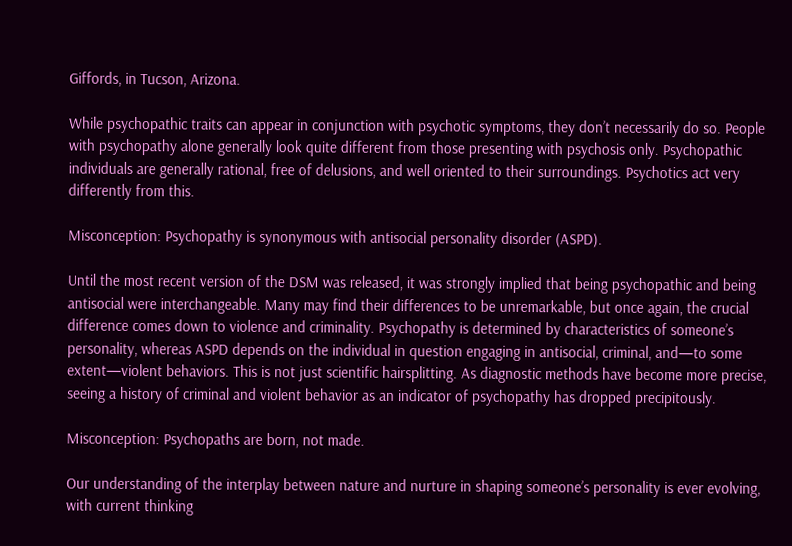Giffords, in Tucson, Arizona.

While psychopathic traits can appear in conjunction with psychotic symptoms, they don’t necessarily do so. People with psychopathy alone generally look quite different from those presenting with psychosis only. Psychopathic individuals are generally rational, free of delusions, and well oriented to their surroundings. Psychotics act very differently from this.

Misconception: Psychopathy is synonymous with antisocial personality disorder (ASPD).

Until the most recent version of the DSM was released, it was strongly implied that being psychopathic and being antisocial were interchangeable. Many may find their differences to be unremarkable, but once again, the crucial difference comes down to violence and criminality. Psychopathy is determined by characteristics of someone’s personality, whereas ASPD depends on the individual in question engaging in antisocial, criminal, and—to some extent—violent behaviors. This is not just scientific hairsplitting. As diagnostic methods have become more precise, seeing a history of criminal and violent behavior as an indicator of psychopathy has dropped precipitously.

Misconception: Psychopaths are born, not made.

Our understanding of the interplay between nature and nurture in shaping someone’s personality is ever evolving, with current thinking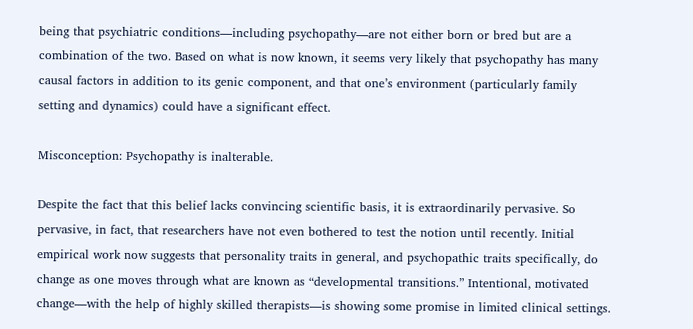being that psychiatric conditions—including psychopathy—are not either born or bred but are a combination of the two. Based on what is now known, it seems very likely that psychopathy has many causal factors in addition to its genic component, and that one’s environment (particularly family setting and dynamics) could have a significant effect.

Misconception: Psychopathy is inalterable.

Despite the fact that this belief lacks convincing scientific basis, it is extraordinarily pervasive. So pervasive, in fact, that researchers have not even bothered to test the notion until recently. Initial empirical work now suggests that personality traits in general, and psychopathic traits specifically, do change as one moves through what are known as “developmental transitions.” Intentional, motivated change—with the help of highly skilled therapists—is showing some promise in limited clinical settings.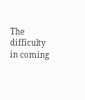The difficulty in coming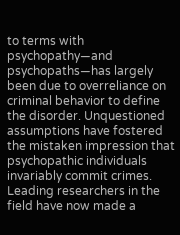to terms with psychopathy—and psychopaths—has largely been due to overreliance on criminal behavior to define the disorder. Unquestioned assumptions have fostered the mistaken impression that psychopathic individuals invariably commit crimes. Leading researchers in the field have now made a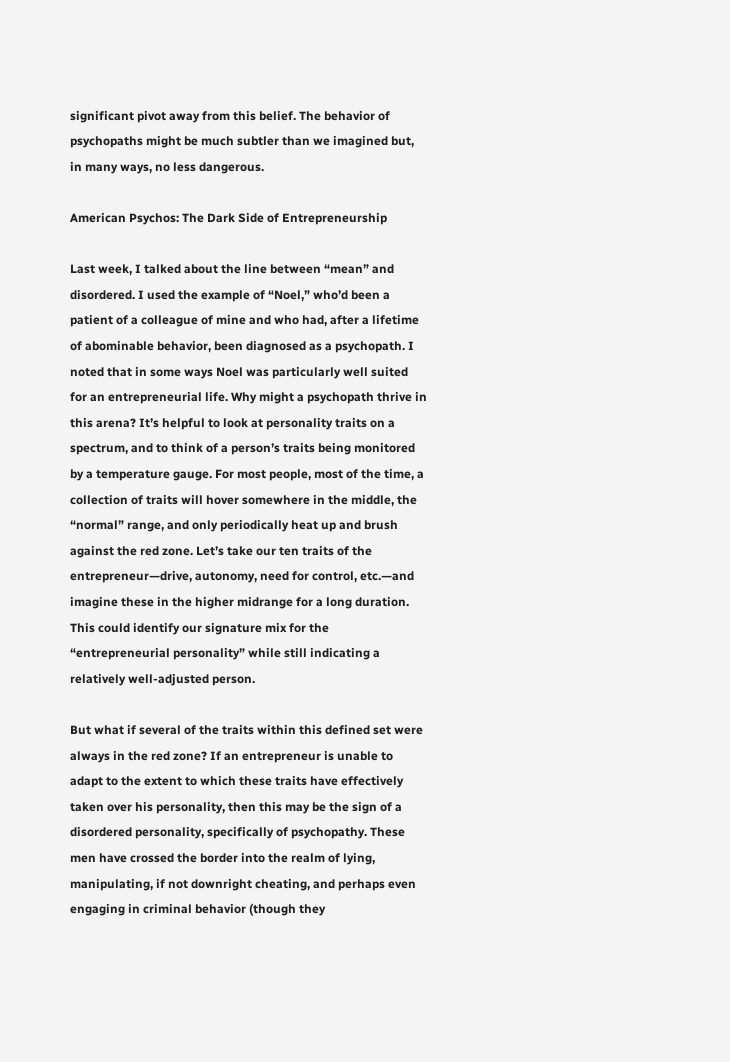significant pivot away from this belief. The behavior of psychopaths might be much subtler than we imagined but, in many ways, no less dangerous.

American Psychos: The Dark Side of Entrepreneurship

Last week, I talked about the line between “mean” and disordered. I used the example of “Noel,” who’d been a patient of a colleague of mine and who had, after a lifetime of abominable behavior, been diagnosed as a psychopath. I noted that in some ways Noel was particularly well suited for an entrepreneurial life. Why might a psychopath thrive in this arena? It’s helpful to look at personality traits on a spectrum, and to think of a person’s traits being monitored by a temperature gauge. For most people, most of the time, a collection of traits will hover somewhere in the middle, the “normal” range, and only periodically heat up and brush against the red zone. Let’s take our ten traits of the entrepreneur—drive, autonomy, need for control, etc.—and imagine these in the higher midrange for a long duration. This could identify our signature mix for the “entrepreneurial personality” while still indicating a relatively well-adjusted person.

But what if several of the traits within this defined set were always in the red zone? If an entrepreneur is unable to adapt to the extent to which these traits have effectively taken over his personality, then this may be the sign of a disordered personality, specifically of psychopathy. These men have crossed the border into the realm of lying, manipulating, if not downright cheating, and perhaps even engaging in criminal behavior (though they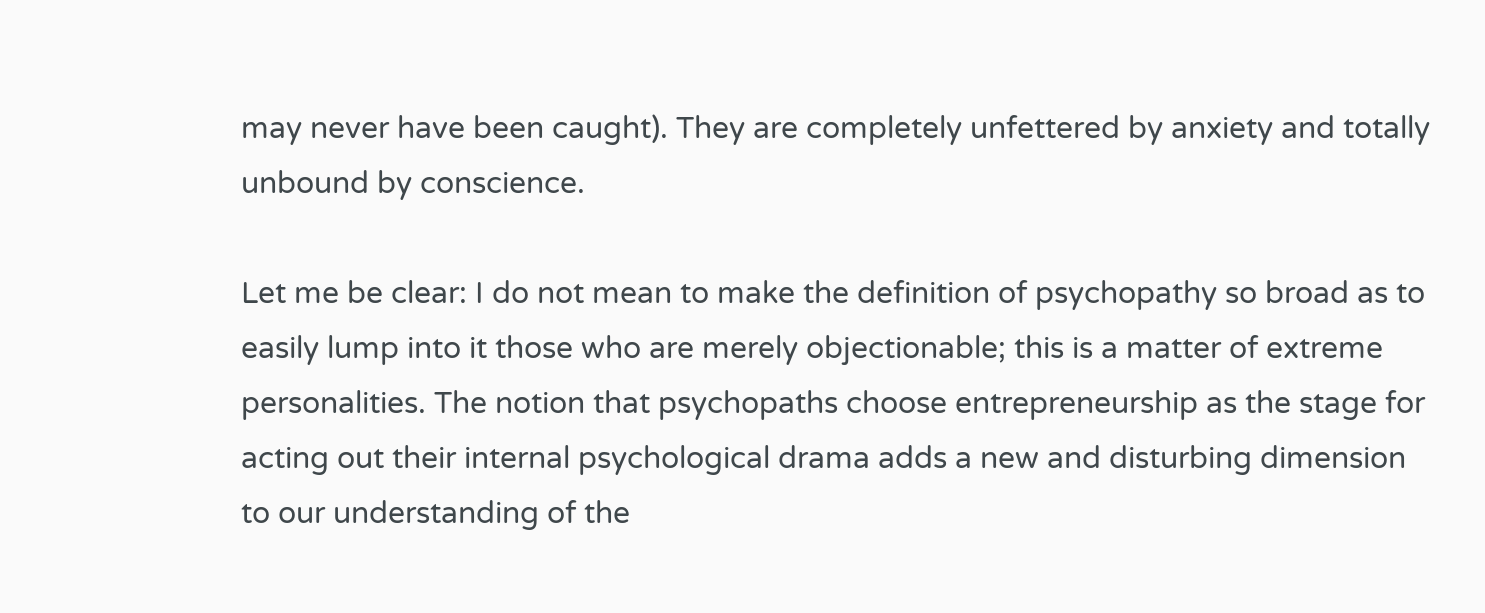may never have been caught). They are completely unfettered by anxiety and totally unbound by conscience.

Let me be clear: I do not mean to make the definition of psychopathy so broad as to easily lump into it those who are merely objectionable; this is a matter of extreme personalities. The notion that psychopaths choose entrepreneurship as the stage for acting out their internal psychological drama adds a new and disturbing dimension to our understanding of the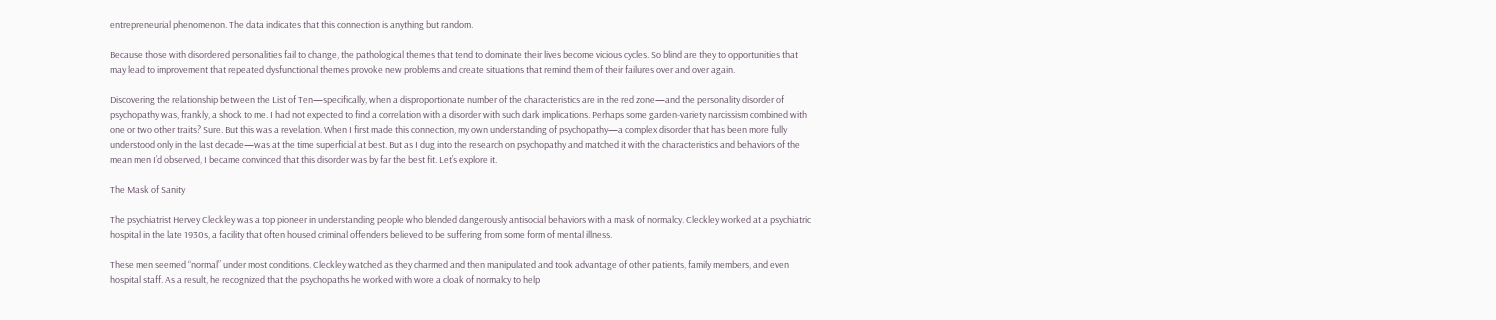entrepreneurial phenomenon. The data indicates that this connection is anything but random.

Because those with disordered personalities fail to change, the pathological themes that tend to dominate their lives become vicious cycles. So blind are they to opportunities that may lead to improvement that repeated dysfunctional themes provoke new problems and create situations that remind them of their failures over and over again.

Discovering the relationship between the List of Ten—specifically, when a disproportionate number of the characteristics are in the red zone—and the personality disorder of psychopathy was, frankly, a shock to me. I had not expected to find a correlation with a disorder with such dark implications. Perhaps some garden-variety narcissism combined with one or two other traits? Sure. But this was a revelation. When I first made this connection, my own understanding of psychopathy—a complex disorder that has been more fully understood only in the last decade—was at the time superficial at best. But as I dug into the research on psychopathy and matched it with the characteristics and behaviors of the mean men I’d observed, I became convinced that this disorder was by far the best fit. Let’s explore it.

The Mask of Sanity

The psychiatrist Hervey Cleckley was a top pioneer in understanding people who blended dangerously antisocial behaviors with a mask of normalcy. Cleckley worked at a psychiatric hospital in the late 1930s, a facility that often housed criminal offenders believed to be suffering from some form of mental illness.

These men seemed “normal” under most conditions. Cleckley watched as they charmed and then manipulated and took advantage of other patients, family members, and even hospital staff. As a result, he recognized that the psychopaths he worked with wore a cloak of normalcy to help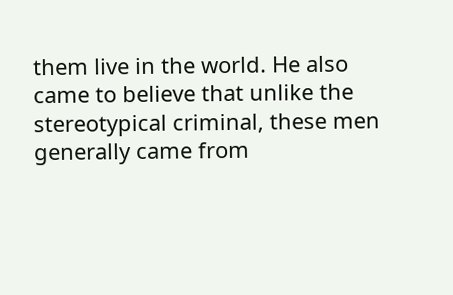them live in the world. He also came to believe that unlike the stereotypical criminal, these men generally came from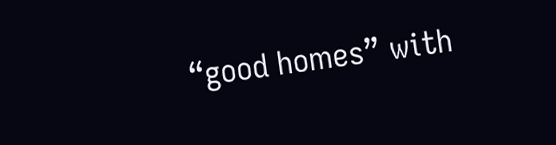“good homes” with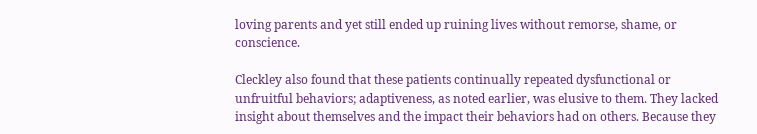loving parents and yet still ended up ruining lives without remorse, shame, or conscience.

Cleckley also found that these patients continually repeated dysfunctional or unfruitful behaviors; adaptiveness, as noted earlier, was elusive to them. They lacked insight about themselves and the impact their behaviors had on others. Because they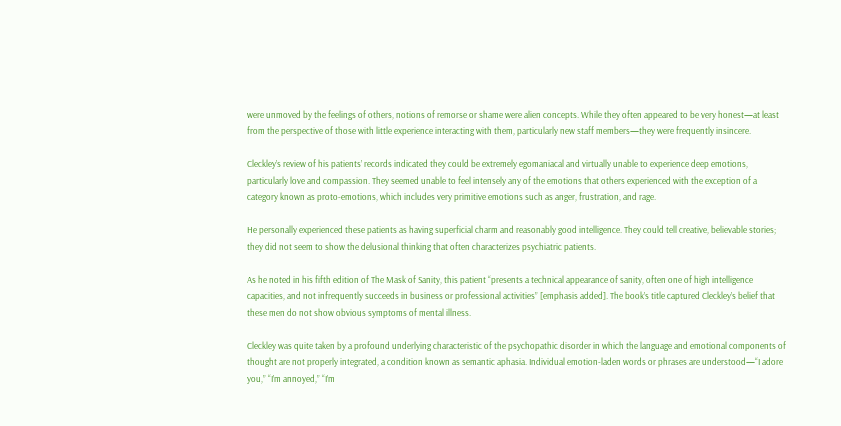were unmoved by the feelings of others, notions of remorse or shame were alien concepts. While they often appeared to be very honest—at least from the perspective of those with little experience interacting with them, particularly new staff members—they were frequently insincere.

Cleckley’s review of his patients’ records indicated they could be extremely egomaniacal and virtually unable to experience deep emotions, particularly love and compassion. They seemed unable to feel intensely any of the emotions that others experienced with the exception of a category known as proto-emotions, which includes very primitive emotions such as anger, frustration, and rage.

He personally experienced these patients as having superficial charm and reasonably good intelligence. They could tell creative, believable stories; they did not seem to show the delusional thinking that often characterizes psychiatric patients.

As he noted in his fifth edition of The Mask of Sanity, this patient “presents a technical appearance of sanity, often one of high intelligence capacities, and not infrequently succeeds in business or professional activities” [emphasis added]. The book’s title captured Cleckley’s belief that these men do not show obvious symptoms of mental illness.

Cleckley was quite taken by a profound underlying characteristic of the psychopathic disorder in which the language and emotional components of thought are not properly integrated, a condition known as semantic aphasia. Individual emotion-laden words or phrases are understood—“I adore you,” “I’m annoyed,” “I’m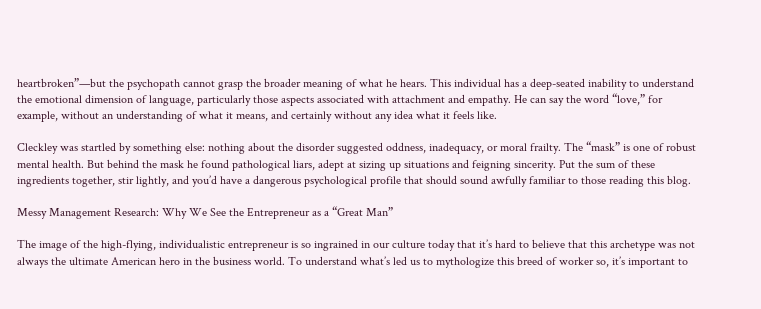heartbroken”—but the psychopath cannot grasp the broader meaning of what he hears. This individual has a deep-seated inability to understand the emotional dimension of language, particularly those aspects associated with attachment and empathy. He can say the word “love,” for example, without an understanding of what it means, and certainly without any idea what it feels like.

Cleckley was startled by something else: nothing about the disorder suggested oddness, inadequacy, or moral frailty. The “mask” is one of robust mental health. But behind the mask he found pathological liars, adept at sizing up situations and feigning sincerity. Put the sum of these ingredients together, stir lightly, and you’d have a dangerous psychological profile that should sound awfully familiar to those reading this blog.

Messy Management Research: Why We See the Entrepreneur as a “Great Man”

The image of the high-flying, individualistic entrepreneur is so ingrained in our culture today that it’s hard to believe that this archetype was not always the ultimate American hero in the business world. To understand what’s led us to mythologize this breed of worker so, it’s important to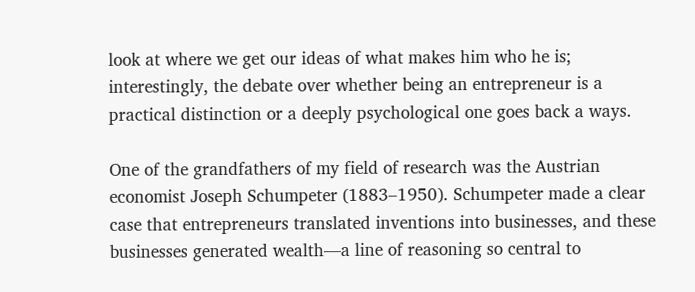look at where we get our ideas of what makes him who he is; interestingly, the debate over whether being an entrepreneur is a practical distinction or a deeply psychological one goes back a ways.

One of the grandfathers of my field of research was the Austrian economist Joseph Schumpeter (1883–1950). Schumpeter made a clear case that entrepreneurs translated inventions into businesses, and these businesses generated wealth—a line of reasoning so central to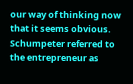our way of thinking now that it seems obvious. Schumpeter referred to the entrepreneur as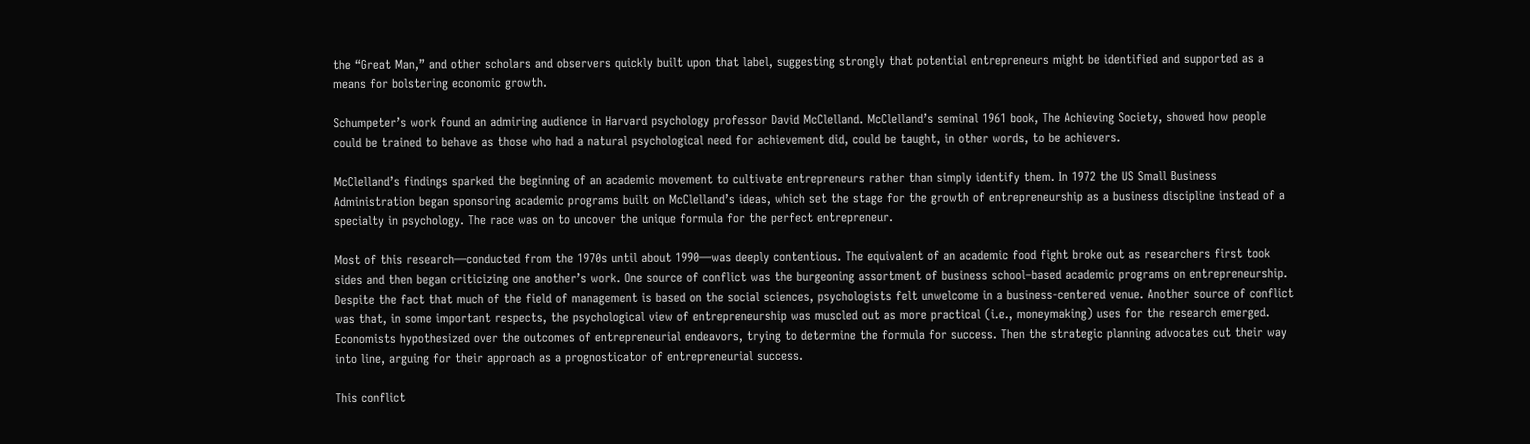the “Great Man,” and other scholars and observers quickly built upon that label, suggesting strongly that potential entrepreneurs might be identified and supported as a means for bolstering economic growth.

Schumpeter’s work found an admiring audience in Harvard psychology professor David McClelland. McClelland’s seminal 1961 book, The Achieving Society, showed how people could be trained to behave as those who had a natural psychological need for achievement did, could be taught, in other words, to be achievers.

McClelland’s findings sparked the beginning of an academic movement to cultivate entrepreneurs rather than simply identify them. In 1972 the US Small Business Administration began sponsoring academic programs built on McClelland’s ideas, which set the stage for the growth of entrepreneurship as a business discipline instead of a specialty in psychology. The race was on to uncover the unique formula for the perfect entrepreneur.

Most of this research—conducted from the 1970s until about 1990—was deeply contentious. The equivalent of an academic food fight broke out as researchers first took sides and then began criticizing one another’s work. One source of conflict was the burgeoning assortment of business school–based academic programs on entrepreneurship. Despite the fact that much of the field of management is based on the social sciences, psychologists felt unwelcome in a business-centered venue. Another source of conflict was that, in some important respects, the psychological view of entrepreneurship was muscled out as more practical (i.e., moneymaking) uses for the research emerged. Economists hypothesized over the outcomes of entrepreneurial endeavors, trying to determine the formula for success. Then the strategic planning advocates cut their way into line, arguing for their approach as a prognosticator of entrepreneurial success.

This conflict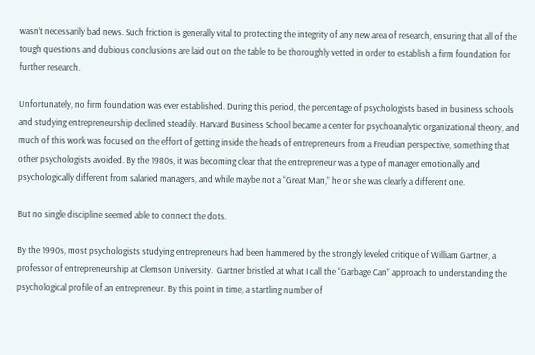wasn’t necessarily bad news. Such friction is generally vital to protecting the integrity of any new area of research, ensuring that all of the tough questions and dubious conclusions are laid out on the table to be thoroughly vetted in order to establish a firm foundation for further research.

Unfortunately, no firm foundation was ever established. During this period, the percentage of psychologists based in business schools and studying entrepreneurship declined steadily. Harvard Business School became a center for psychoanalytic organizational theory, and much of this work was focused on the effort of getting inside the heads of entrepreneurs from a Freudian perspective, something that other psychologists avoided. By the 1980s, it was becoming clear that the entrepreneur was a type of manager emotionally and psychologically different from salaried managers, and while maybe not a “Great Man,” he or she was clearly a different one.

But no single discipline seemed able to connect the dots.

By the 1990s, most psychologists studying entrepreneurs had been hammered by the strongly leveled critique of William Gartner, a professor of entrepreneurship at Clemson University.  Gartner bristled at what I call the “Garbage Can” approach to understanding the psychological profile of an entrepreneur. By this point in time, a startling number of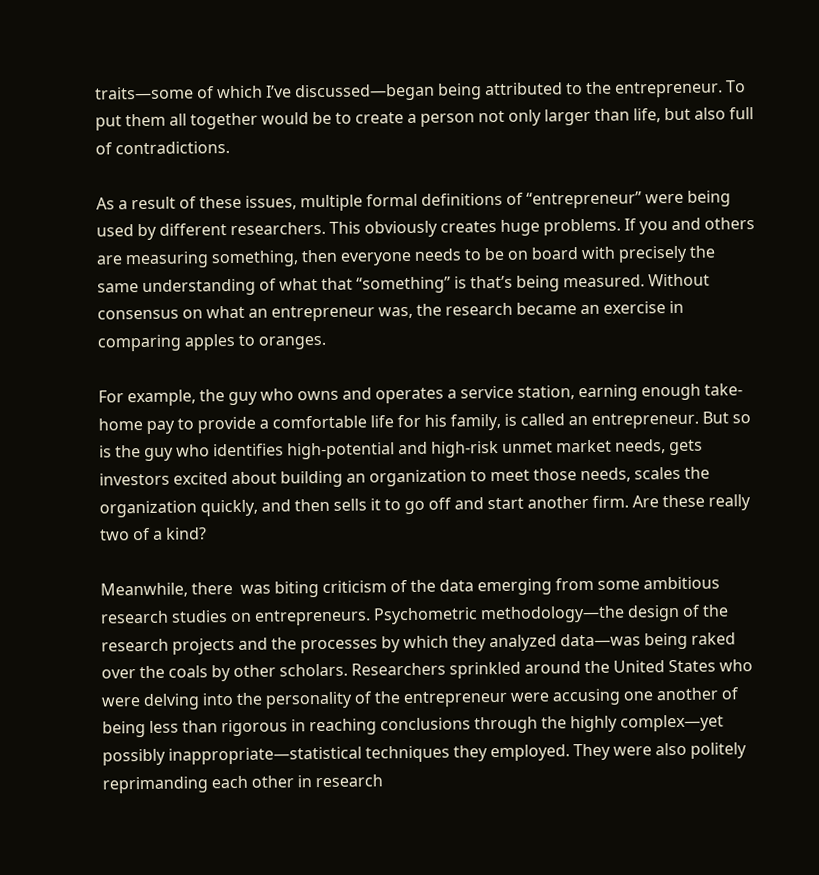traits—some of which I’ve discussed—began being attributed to the entrepreneur. To put them all together would be to create a person not only larger than life, but also full of contradictions.

As a result of these issues, multiple formal definitions of “entrepreneur” were being used by different researchers. This obviously creates huge problems. If you and others are measuring something, then everyone needs to be on board with precisely the same understanding of what that “something” is that’s being measured. Without consensus on what an entrepreneur was, the research became an exercise in comparing apples to oranges.

For example, the guy who owns and operates a service station, earning enough take-home pay to provide a comfortable life for his family, is called an entrepreneur. But so is the guy who identifies high-potential and high-risk unmet market needs, gets investors excited about building an organization to meet those needs, scales the organization quickly, and then sells it to go off and start another firm. Are these really two of a kind?

Meanwhile, there  was biting criticism of the data emerging from some ambitious research studies on entrepreneurs. Psychometric methodology—the design of the research projects and the processes by which they analyzed data—was being raked over the coals by other scholars. Researchers sprinkled around the United States who were delving into the personality of the entrepreneur were accusing one another of being less than rigorous in reaching conclusions through the highly complex—yet possibly inappropriate—statistical techniques they employed. They were also politely reprimanding each other in research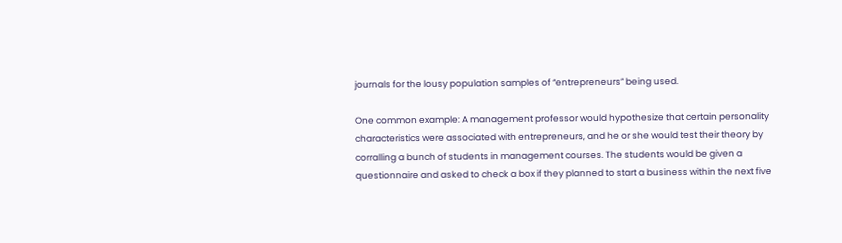journals for the lousy population samples of “entrepreneurs” being used.

One common example: A management professor would hypothesize that certain personality characteristics were associated with entrepreneurs, and he or she would test their theory by corralling a bunch of students in management courses. The students would be given a questionnaire and asked to check a box if they planned to start a business within the next five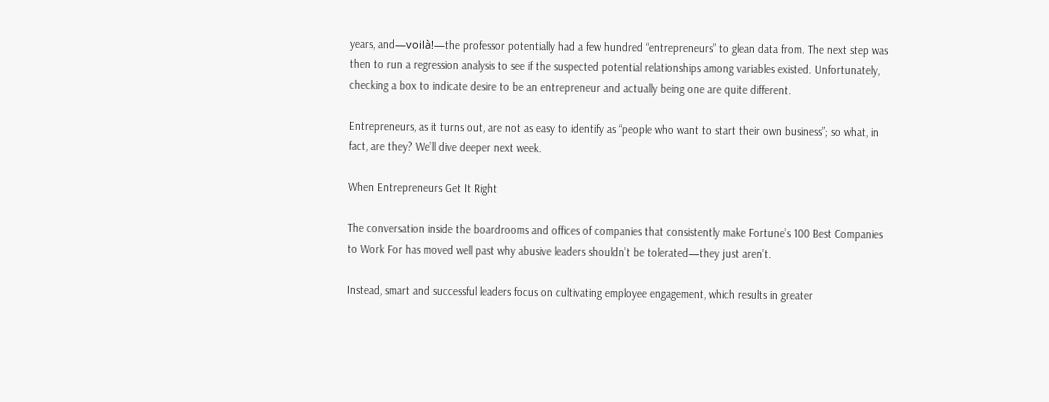years, and—voilà!—the professor potentially had a few hundred “entrepreneurs” to glean data from. The next step was then to run a regression analysis to see if the suspected potential relationships among variables existed. Unfortunately, checking a box to indicate desire to be an entrepreneur and actually being one are quite different.

Entrepreneurs, as it turns out, are not as easy to identify as “people who want to start their own business”; so what, in fact, are they? We’ll dive deeper next week.

When Entrepreneurs Get It Right

The conversation inside the boardrooms and offices of companies that consistently make Fortune’s 100 Best Companies to Work For has moved well past why abusive leaders shouldn’t be tolerated—they just aren’t.

Instead, smart and successful leaders focus on cultivating employee engagement, which results in greater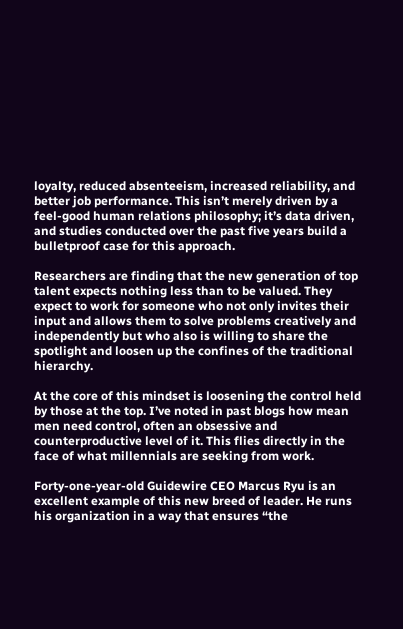loyalty, reduced absenteeism, increased reliability, and better job performance. This isn’t merely driven by a feel-good human relations philosophy; it’s data driven, and studies conducted over the past five years build a bulletproof case for this approach.

Researchers are finding that the new generation of top talent expects nothing less than to be valued. They expect to work for someone who not only invites their input and allows them to solve problems creatively and independently but who also is willing to share the spotlight and loosen up the confines of the traditional hierarchy.

At the core of this mindset is loosening the control held by those at the top. I’ve noted in past blogs how mean men need control, often an obsessive and counterproductive level of it. This flies directly in the face of what millennials are seeking from work.

Forty-one-year-old Guidewire CEO Marcus Ryu is an excellent example of this new breed of leader. He runs his organization in a way that ensures “the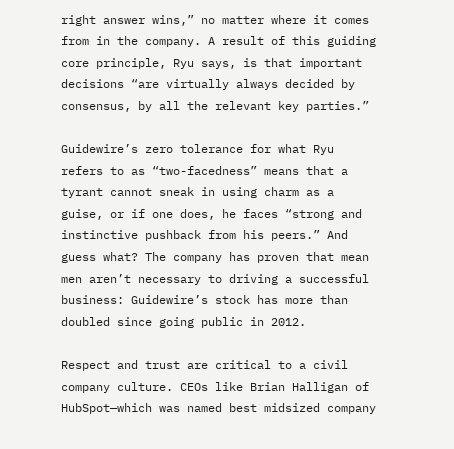right answer wins,” no matter where it comes from in the company. A result of this guiding core principle, Ryu says, is that important decisions “are virtually always decided by consensus, by all the relevant key parties.”

Guidewire’s zero tolerance for what Ryu refers to as “two-facedness” means that a tyrant cannot sneak in using charm as a guise, or if one does, he faces “strong and instinctive pushback from his peers.” And guess what? The company has proven that mean men aren’t necessary to driving a successful business: Guidewire’s stock has more than doubled since going public in 2012.

Respect and trust are critical to a civil company culture. CEOs like Brian Halligan of HubSpot—which was named best midsized company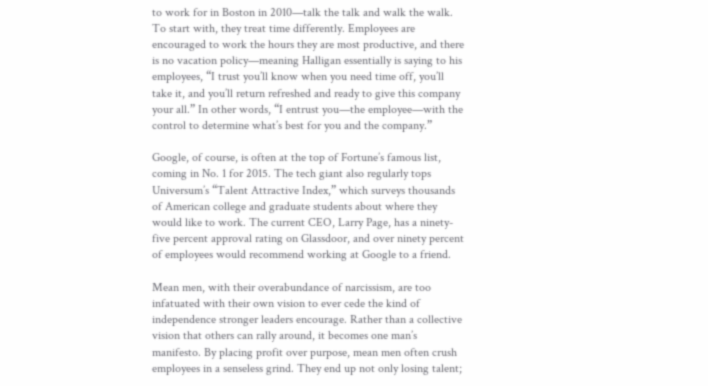to work for in Boston in 2010—talk the talk and walk the walk. To start with, they treat time differently. Employees are encouraged to work the hours they are most productive, and there is no vacation policy—meaning Halligan essentially is saying to his employees, “I trust you’ll know when you need time off, you’ll take it, and you’ll return refreshed and ready to give this company your all.” In other words, “I entrust you—the employee—with the control to determine what’s best for you and the company.”

Google, of course, is often at the top of Fortune’s famous list, coming in No. 1 for 2015. The tech giant also regularly tops Universum’s “Talent Attractive Index,” which surveys thousands of American college and graduate students about where they would like to work. The current CEO, Larry Page, has a ninety-five percent approval rating on Glassdoor, and over ninety percent of employees would recommend working at Google to a friend.

Mean men, with their overabundance of narcissism, are too infatuated with their own vision to ever cede the kind of independence stronger leaders encourage. Rather than a collective vision that others can rally around, it becomes one man’s manifesto. By placing profit over purpose, mean men often crush employees in a senseless grind. They end up not only losing talent;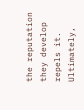the reputation they develop repels it. Ultimately,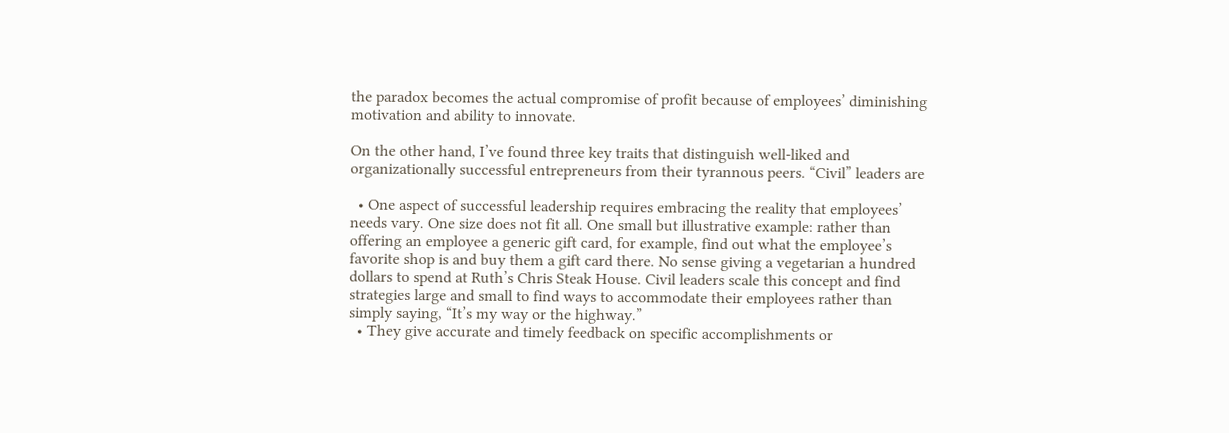the paradox becomes the actual compromise of profit because of employees’ diminishing motivation and ability to innovate.

On the other hand, I’ve found three key traits that distinguish well-liked and organizationally successful entrepreneurs from their tyrannous peers. “Civil” leaders are

  • One aspect of successful leadership requires embracing the reality that employees’ needs vary. One size does not fit all. One small but illustrative example: rather than offering an employee a generic gift card, for example, find out what the employee’s favorite shop is and buy them a gift card there. No sense giving a vegetarian a hundred dollars to spend at Ruth’s Chris Steak House. Civil leaders scale this concept and find strategies large and small to find ways to accommodate their employees rather than simply saying, “It’s my way or the highway.”
  • They give accurate and timely feedback on specific accomplishments or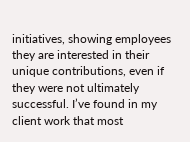initiatives, showing employees they are interested in their unique contributions, even if they were not ultimately successful. I’ve found in my client work that most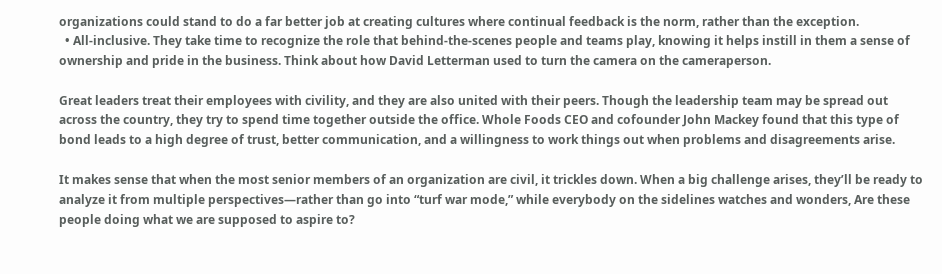organizations could stand to do a far better job at creating cultures where continual feedback is the norm, rather than the exception.
  • All-inclusive. They take time to recognize the role that behind-the-scenes people and teams play, knowing it helps instill in them a sense of ownership and pride in the business. Think about how David Letterman used to turn the camera on the cameraperson.

Great leaders treat their employees with civility, and they are also united with their peers. Though the leadership team may be spread out across the country, they try to spend time together outside the office. Whole Foods CEO and cofounder John Mackey found that this type of bond leads to a high degree of trust, better communication, and a willingness to work things out when problems and disagreements arise.

It makes sense that when the most senior members of an organization are civil, it trickles down. When a big challenge arises, they’ll be ready to analyze it from multiple perspectives—rather than go into “turf war mode,” while everybody on the sidelines watches and wonders, Are these people doing what we are supposed to aspire to?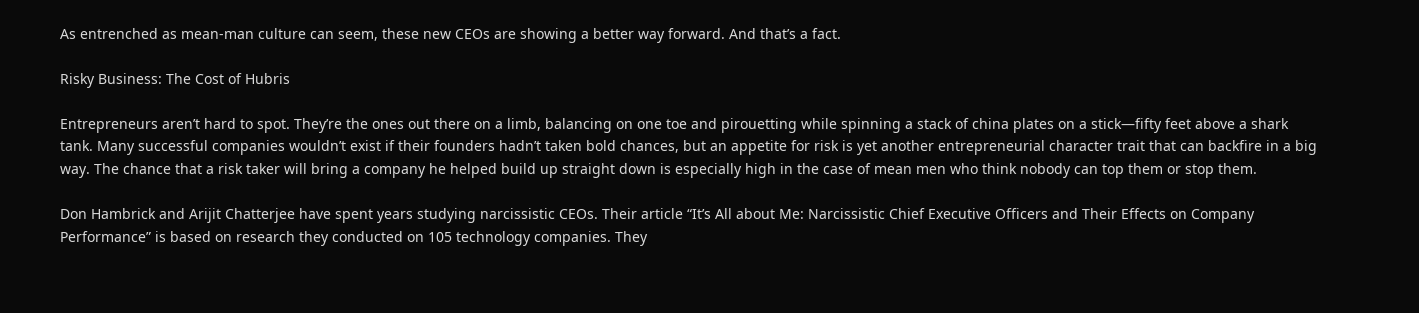As entrenched as mean-man culture can seem, these new CEOs are showing a better way forward. And that’s a fact.

Risky Business: The Cost of Hubris

Entrepreneurs aren’t hard to spot. They’re the ones out there on a limb, balancing on one toe and pirouetting while spinning a stack of china plates on a stick—fifty feet above a shark tank. Many successful companies wouldn’t exist if their founders hadn’t taken bold chances, but an appetite for risk is yet another entrepreneurial character trait that can backfire in a big way. The chance that a risk taker will bring a company he helped build up straight down is especially high in the case of mean men who think nobody can top them or stop them.

Don Hambrick and Arijit Chatterjee have spent years studying narcissistic CEOs. Their article “It’s All about Me: Narcissistic Chief Executive Officers and Their Effects on Company Performance” is based on research they conducted on 105 technology companies. They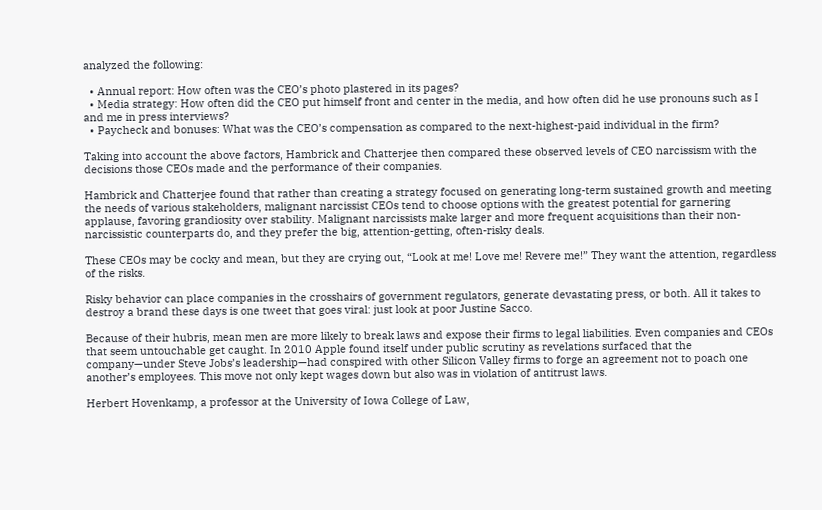analyzed the following:

  • Annual report: How often was the CEO’s photo plastered in its pages?
  • Media strategy: How often did the CEO put himself front and center in the media, and how often did he use pronouns such as I and me in press interviews?
  • Paycheck and bonuses: What was the CEO’s compensation as compared to the next-highest-paid individual in the firm?

Taking into account the above factors, Hambrick and Chatterjee then compared these observed levels of CEO narcissism with the decisions those CEOs made and the performance of their companies.

Hambrick and Chatterjee found that rather than creating a strategy focused on generating long-term sustained growth and meeting the needs of various stakeholders, malignant narcissist CEOs tend to choose options with the greatest potential for garnering applause, favoring grandiosity over stability. Malignant narcissists make larger and more frequent acquisitions than their non-narcissistic counterparts do, and they prefer the big, attention-getting, often-risky deals.

These CEOs may be cocky and mean, but they are crying out, “Look at me! Love me! Revere me!” They want the attention, regardless of the risks.

Risky behavior can place companies in the crosshairs of government regulators, generate devastating press, or both. All it takes to destroy a brand these days is one tweet that goes viral: just look at poor Justine Sacco.

Because of their hubris, mean men are more likely to break laws and expose their firms to legal liabilities. Even companies and CEOs that seem untouchable get caught. In 2010 Apple found itself under public scrutiny as revelations surfaced that the company—under Steve Jobs’s leadership—had conspired with other Silicon Valley firms to forge an agreement not to poach one another’s employees. This move not only kept wages down but also was in violation of antitrust laws.

Herbert Hovenkamp, a professor at the University of Iowa College of Law,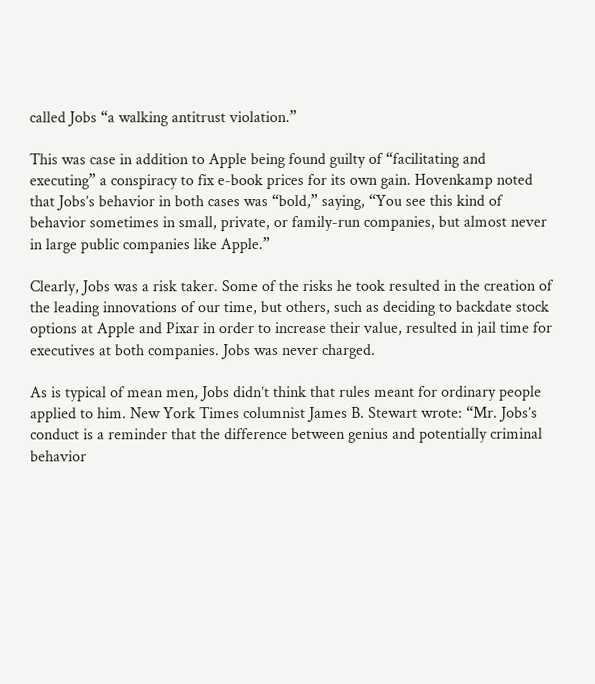called Jobs “a walking antitrust violation.”

This was case in addition to Apple being found guilty of “facilitating and executing” a conspiracy to fix e-book prices for its own gain. Hovenkamp noted that Jobs’s behavior in both cases was “bold,” saying, “You see this kind of behavior sometimes in small, private, or family-run companies, but almost never in large public companies like Apple.”

Clearly, Jobs was a risk taker. Some of the risks he took resulted in the creation of the leading innovations of our time, but others, such as deciding to backdate stock options at Apple and Pixar in order to increase their value, resulted in jail time for executives at both companies. Jobs was never charged.

As is typical of mean men, Jobs didn’t think that rules meant for ordinary people applied to him. New York Times columnist James B. Stewart wrote: “Mr. Jobs’s conduct is a reminder that the difference between genius and potentially criminal behavior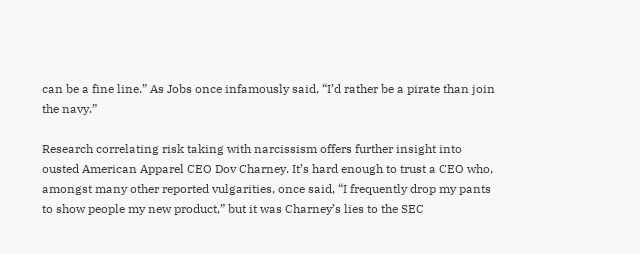can be a fine line.” As Jobs once infamously said, “I’d rather be a pirate than join the navy.”

Research correlating risk taking with narcissism offers further insight into ousted American Apparel CEO Dov Charney. It’s hard enough to trust a CEO who, amongst many other reported vulgarities, once said, “I frequently drop my pants to show people my new product,” but it was Charney’s lies to the SEC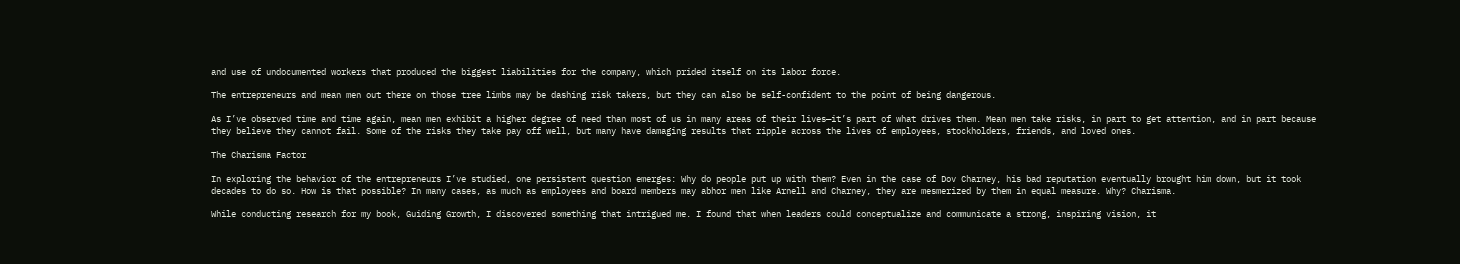and use of undocumented workers that produced the biggest liabilities for the company, which prided itself on its labor force.

The entrepreneurs and mean men out there on those tree limbs may be dashing risk takers, but they can also be self-confident to the point of being dangerous.

As I’ve observed time and time again, mean men exhibit a higher degree of need than most of us in many areas of their lives—it’s part of what drives them. Mean men take risks, in part to get attention, and in part because they believe they cannot fail. Some of the risks they take pay off well, but many have damaging results that ripple across the lives of employees, stockholders, friends, and loved ones.

The Charisma Factor

In exploring the behavior of the entrepreneurs I’ve studied, one persistent question emerges: Why do people put up with them? Even in the case of Dov Charney, his bad reputation eventually brought him down, but it took decades to do so. How is that possible? In many cases, as much as employees and board members may abhor men like Arnell and Charney, they are mesmerized by them in equal measure. Why? Charisma.

While conducting research for my book, Guiding Growth, I discovered something that intrigued me. I found that when leaders could conceptualize and communicate a strong, inspiring vision, it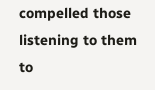compelled those listening to them to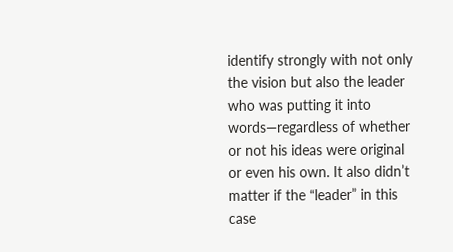identify strongly with not only the vision but also the leader who was putting it into words—regardless of whether or not his ideas were original or even his own. It also didn’t matter if the “leader” in this case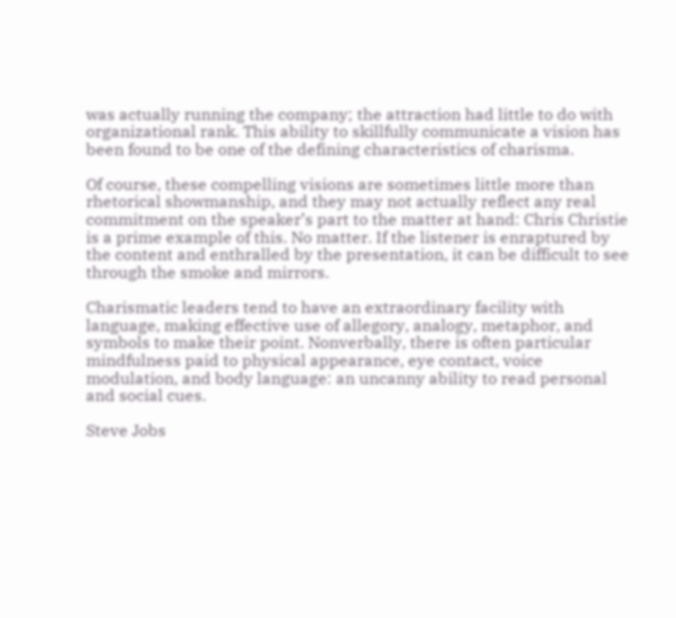was actually running the company; the attraction had little to do with organizational rank. This ability to skillfully communicate a vision has been found to be one of the defining characteristics of charisma.

Of course, these compelling visions are sometimes little more than rhetorical showmanship, and they may not actually reflect any real commitment on the speaker’s part to the matter at hand: Chris Christie is a prime example of this. No matter. If the listener is enraptured by the content and enthralled by the presentation, it can be difficult to see through the smoke and mirrors.

Charismatic leaders tend to have an extraordinary facility with language, making effective use of allegory, analogy, metaphor, and symbols to make their point. Nonverbally, there is often particular mindfulness paid to physical appearance, eye contact, voice modulation, and body language: an uncanny ability to read personal and social cues.

Steve Jobs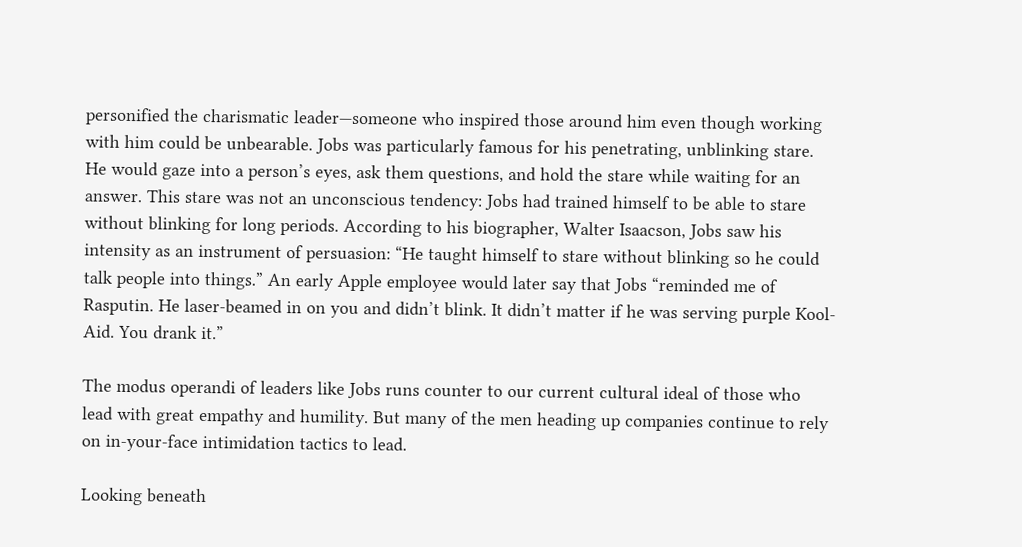personified the charismatic leader—someone who inspired those around him even though working with him could be unbearable. Jobs was particularly famous for his penetrating, unblinking stare. He would gaze into a person’s eyes, ask them questions, and hold the stare while waiting for an answer. This stare was not an unconscious tendency: Jobs had trained himself to be able to stare without blinking for long periods. According to his biographer, Walter Isaacson, Jobs saw his intensity as an instrument of persuasion: “He taught himself to stare without blinking so he could talk people into things.” An early Apple employee would later say that Jobs “reminded me of Rasputin. He laser-beamed in on you and didn’t blink. It didn’t matter if he was serving purple Kool-Aid. You drank it.”

The modus operandi of leaders like Jobs runs counter to our current cultural ideal of those who lead with great empathy and humility. But many of the men heading up companies continue to rely on in-your-face intimidation tactics to lead.

Looking beneath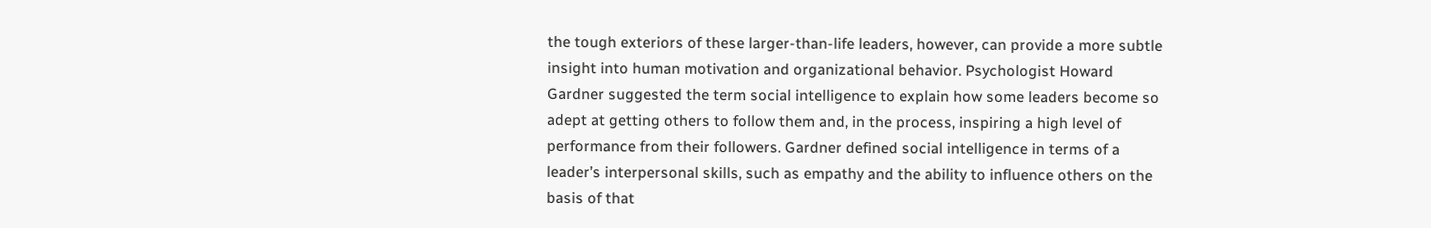the tough exteriors of these larger-than-life leaders, however, can provide a more subtle insight into human motivation and organizational behavior. Psychologist Howard Gardner suggested the term social intelligence to explain how some leaders become so adept at getting others to follow them and, in the process, inspiring a high level of performance from their followers. Gardner defined social intelligence in terms of a leader’s interpersonal skills, such as empathy and the ability to influence others on the basis of that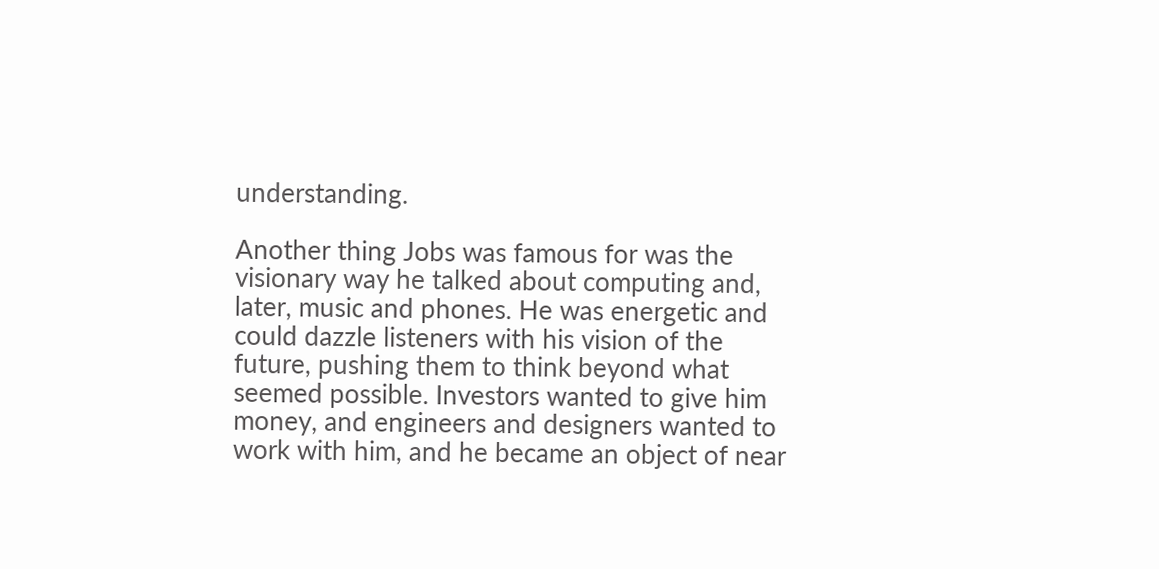understanding.

Another thing Jobs was famous for was the visionary way he talked about computing and, later, music and phones. He was energetic and could dazzle listeners with his vision of the future, pushing them to think beyond what seemed possible. Investors wanted to give him money, and engineers and designers wanted to work with him, and he became an object of near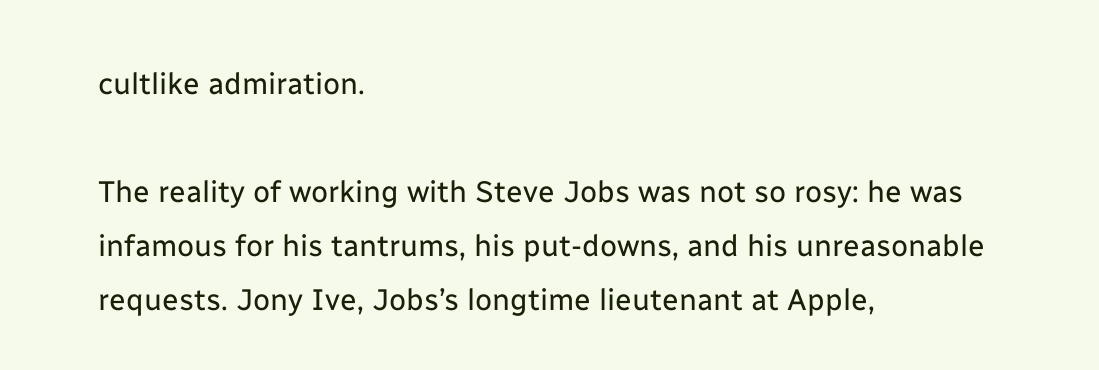cultlike admiration.

The reality of working with Steve Jobs was not so rosy: he was infamous for his tantrums, his put-downs, and his unreasonable requests. Jony Ive, Jobs’s longtime lieutenant at Apple,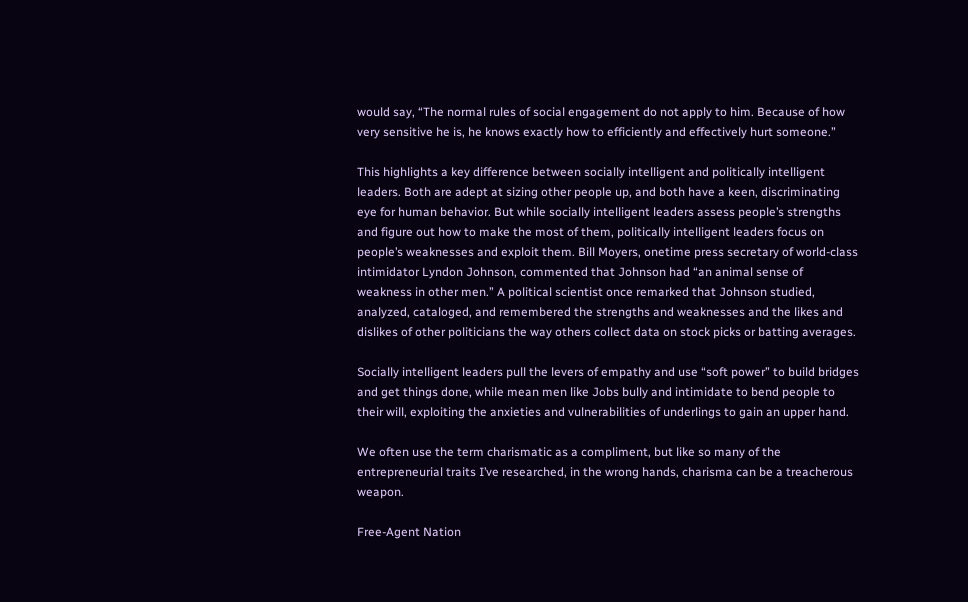would say, “The normal rules of social engagement do not apply to him. Because of how very sensitive he is, he knows exactly how to efficiently and effectively hurt someone.”

This highlights a key difference between socially intelligent and politically intelligent leaders. Both are adept at sizing other people up, and both have a keen, discriminating eye for human behavior. But while socially intelligent leaders assess people’s strengths and figure out how to make the most of them, politically intelligent leaders focus on people’s weaknesses and exploit them. Bill Moyers, onetime press secretary of world-class intimidator Lyndon Johnson, commented that Johnson had “an animal sense of weakness in other men.” A political scientist once remarked that Johnson studied, analyzed, cataloged, and remembered the strengths and weaknesses and the likes and dislikes of other politicians the way others collect data on stock picks or batting averages.

Socially intelligent leaders pull the levers of empathy and use “soft power” to build bridges and get things done, while mean men like Jobs bully and intimidate to bend people to their will, exploiting the anxieties and vulnerabilities of underlings to gain an upper hand.

We often use the term charismatic as a compliment, but like so many of the entrepreneurial traits I’ve researched, in the wrong hands, charisma can be a treacherous weapon.

Free-Agent Nation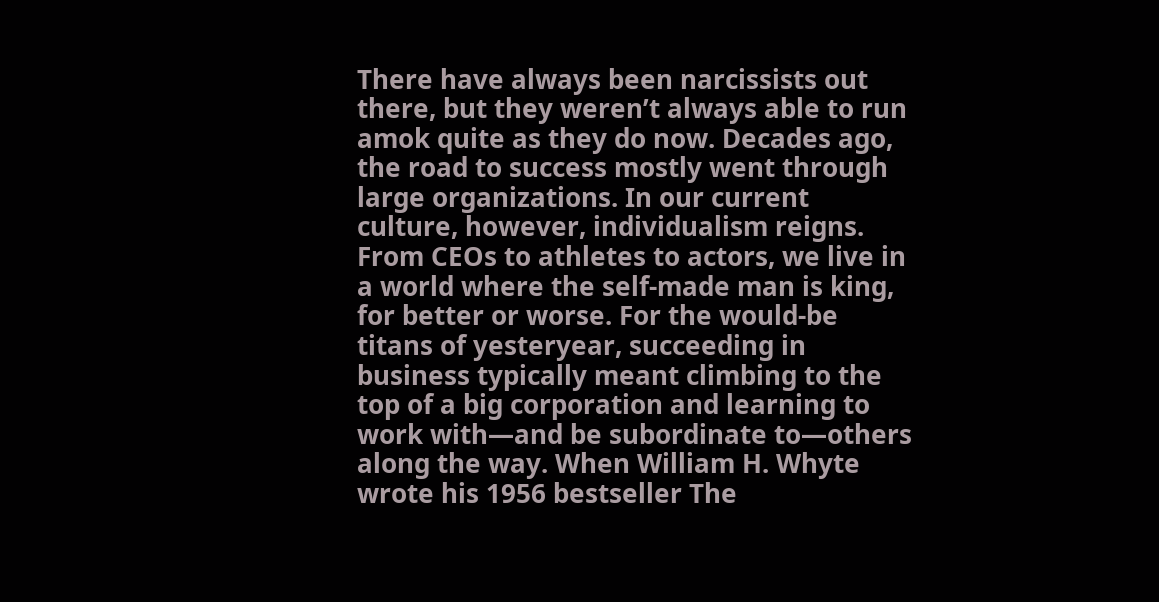There have always been narcissists out there, but they weren’t always able to run amok quite as they do now. Decades ago, the road to success mostly went through large organizations. In our current culture, however, individualism reigns. From CEOs to athletes to actors, we live in a world where the self-made man is king, for better or worse. For the would-be titans of yesteryear, succeeding in business typically meant climbing to the top of a big corporation and learning to work with—and be subordinate to—others along the way. When William H. Whyte wrote his 1956 bestseller The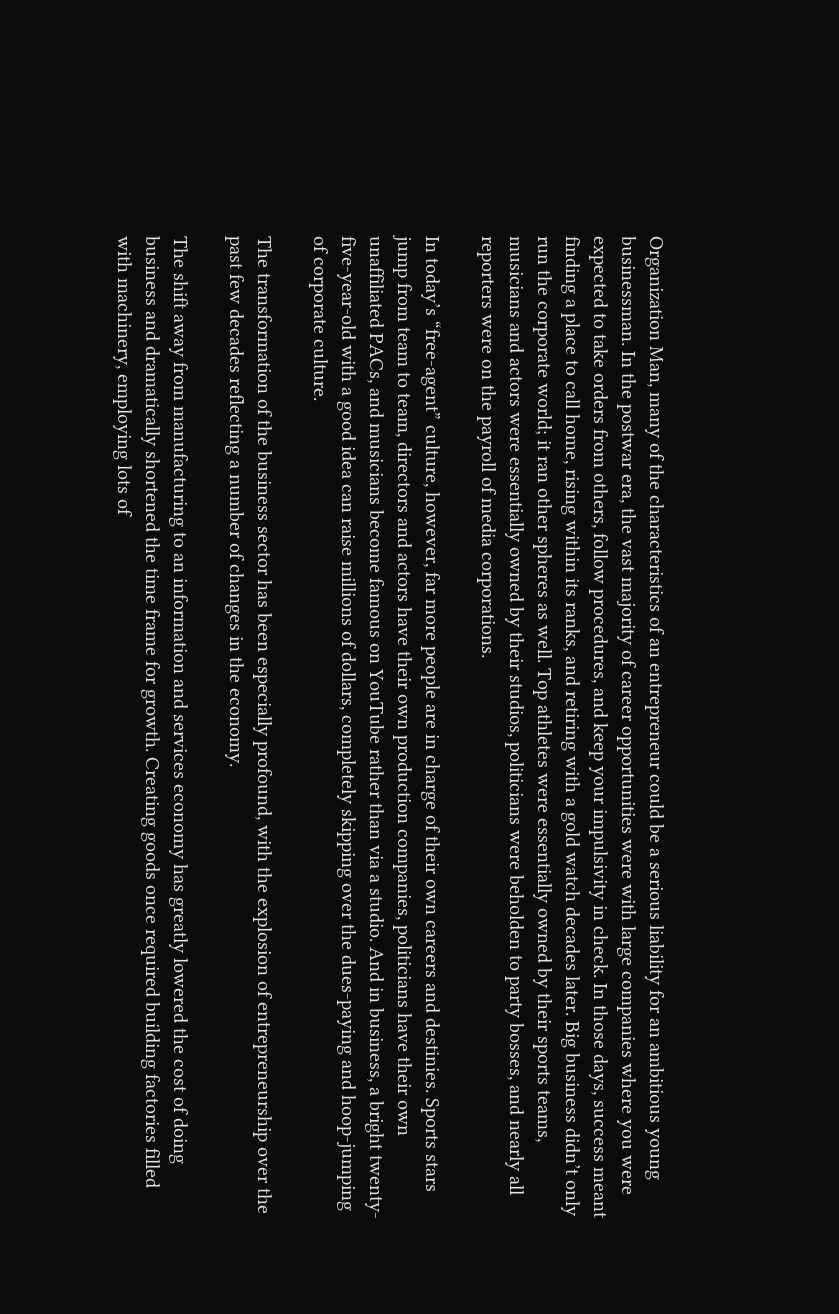Organization Man, many of the characteristics of an entrepreneur could be a serious liability for an ambitious young businessman. In the postwar era, the vast majority of career opportunities were with large companies where you were expected to take orders from others, follow procedures, and keep your impulsivity in check. In those days, success meant finding a place to call home, rising within its ranks, and retiring with a gold watch decades later. Big business didn’t only run the corporate world; it ran other spheres as well. Top athletes were essentially owned by their sports teams, musicians and actors were essentially owned by their studios, politicians were beholden to party bosses, and nearly all reporters were on the payroll of media corporations.

In today’s “free-agent” culture, however, far more people are in charge of their own careers and destinies. Sports stars jump from team to team, directors and actors have their own production companies, politicians have their own unaffiliated PACs, and musicians become famous on YouTube rather than via a studio. And in business, a bright twenty-five-year-old with a good idea can raise millions of dollars, completely skipping over the dues-paying and hoop-jumping of corporate culture.

The transformation of the business sector has been especially profound, with the explosion of entrepreneurship over the past few decades reflecting a number of changes in the economy.

The shift away from manufacturing to an information and services economy has greatly lowered the cost of doing business and dramatically shortened the time frame for growth. Creating goods once required building factories filled with machinery, employing lots of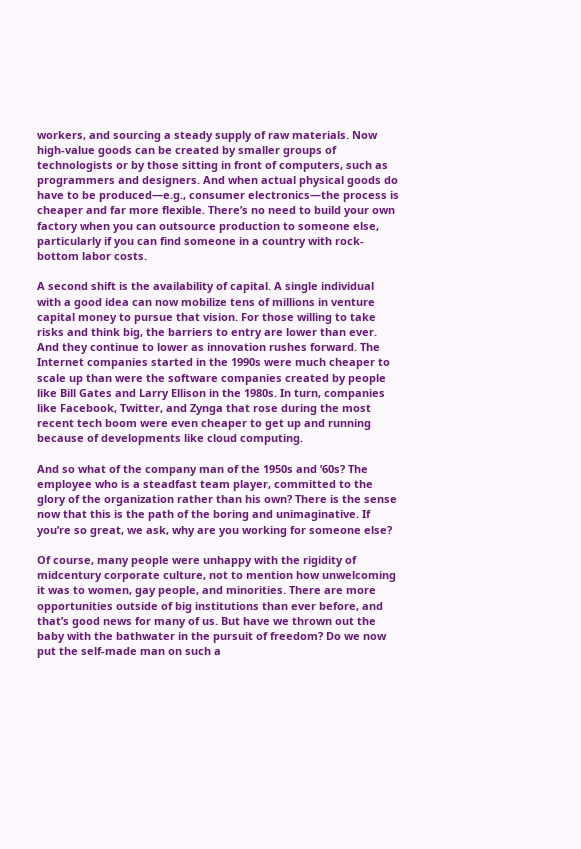workers, and sourcing a steady supply of raw materials. Now high-value goods can be created by smaller groups of technologists or by those sitting in front of computers, such as programmers and designers. And when actual physical goods do have to be produced—e.g., consumer electronics—the process is cheaper and far more flexible. There’s no need to build your own factory when you can outsource production to someone else, particularly if you can find someone in a country with rock-bottom labor costs.

A second shift is the availability of capital. A single individual with a good idea can now mobilize tens of millions in venture capital money to pursue that vision. For those willing to take risks and think big, the barriers to entry are lower than ever. And they continue to lower as innovation rushes forward. The Internet companies started in the 1990s were much cheaper to scale up than were the software companies created by people like Bill Gates and Larry Ellison in the 1980s. In turn, companies like Facebook, Twitter, and Zynga that rose during the most recent tech boom were even cheaper to get up and running because of developments like cloud computing.

And so what of the company man of the 1950s and ’60s? The employee who is a steadfast team player, committed to the glory of the organization rather than his own? There is the sense now that this is the path of the boring and unimaginative. If you’re so great, we ask, why are you working for someone else?

Of course, many people were unhappy with the rigidity of midcentury corporate culture, not to mention how unwelcoming it was to women, gay people, and minorities. There are more opportunities outside of big institutions than ever before, and that’s good news for many of us. But have we thrown out the baby with the bathwater in the pursuit of freedom? Do we now put the self-made man on such a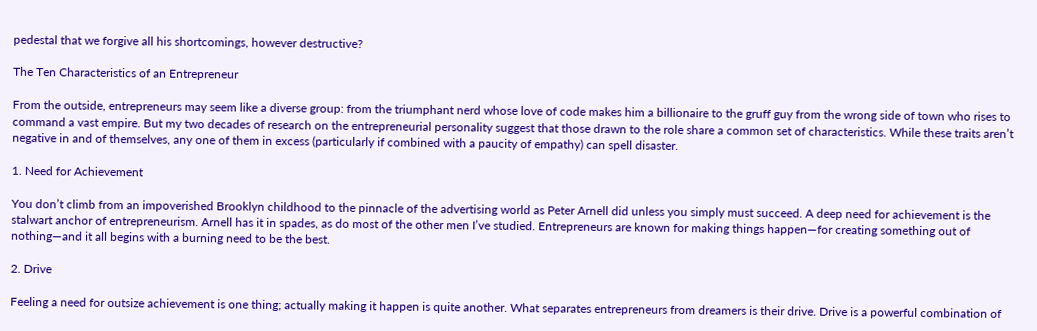pedestal that we forgive all his shortcomings, however destructive?

The Ten Characteristics of an Entrepreneur

From the outside, entrepreneurs may seem like a diverse group: from the triumphant nerd whose love of code makes him a billionaire to the gruff guy from the wrong side of town who rises to command a vast empire. But my two decades of research on the entrepreneurial personality suggest that those drawn to the role share a common set of characteristics. While these traits aren’t negative in and of themselves, any one of them in excess (particularly if combined with a paucity of empathy) can spell disaster.

1. Need for Achievement

You don’t climb from an impoverished Brooklyn childhood to the pinnacle of the advertising world as Peter Arnell did unless you simply must succeed. A deep need for achievement is the stalwart anchor of entrepreneurism. Arnell has it in spades, as do most of the other men I’ve studied. Entrepreneurs are known for making things happen—for creating something out of nothing—and it all begins with a burning need to be the best.

2. Drive

Feeling a need for outsize achievement is one thing; actually making it happen is quite another. What separates entrepreneurs from dreamers is their drive. Drive is a powerful combination of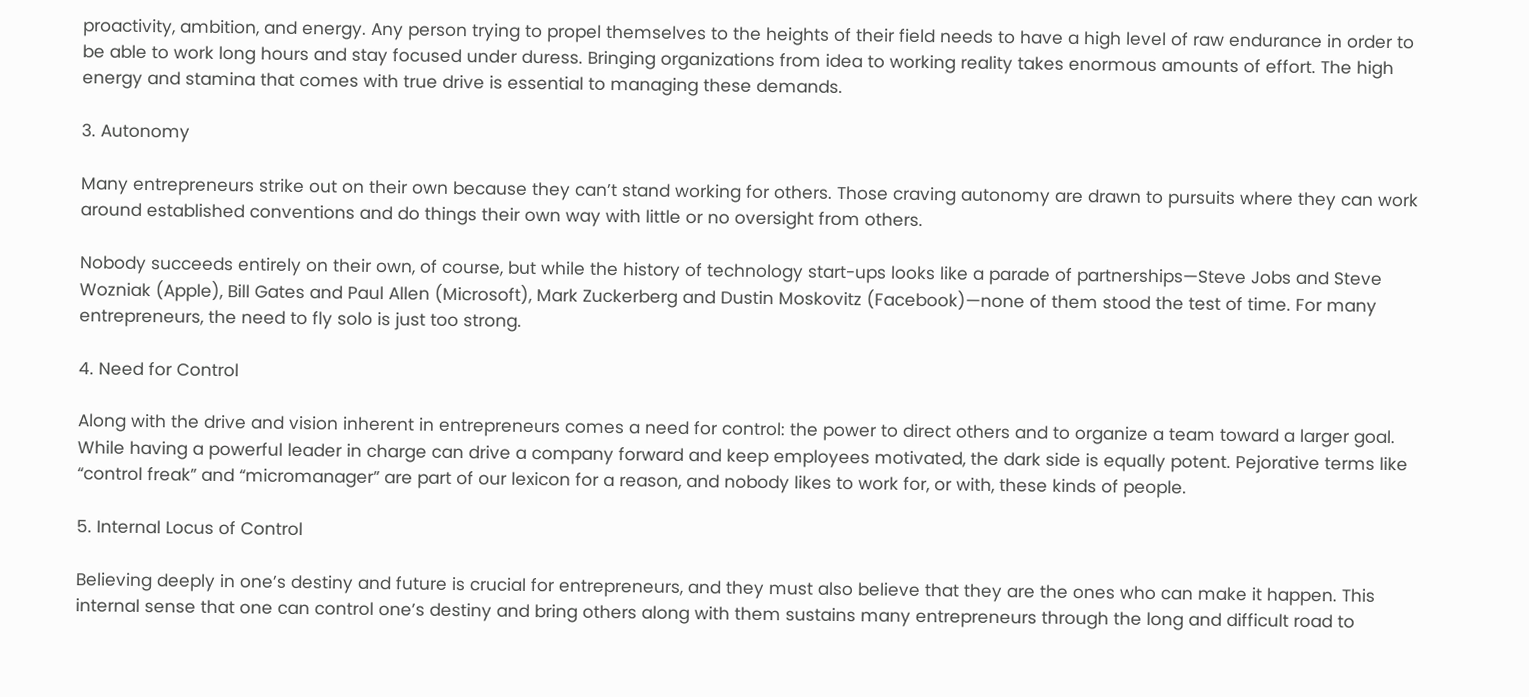proactivity, ambition, and energy. Any person trying to propel themselves to the heights of their field needs to have a high level of raw endurance in order to be able to work long hours and stay focused under duress. Bringing organizations from idea to working reality takes enormous amounts of effort. The high energy and stamina that comes with true drive is essential to managing these demands.

3. Autonomy

Many entrepreneurs strike out on their own because they can’t stand working for others. Those craving autonomy are drawn to pursuits where they can work around established conventions and do things their own way with little or no oversight from others.

Nobody succeeds entirely on their own, of course, but while the history of technology start-ups looks like a parade of partnerships—Steve Jobs and Steve Wozniak (Apple), Bill Gates and Paul Allen (Microsoft), Mark Zuckerberg and Dustin Moskovitz (Facebook)—none of them stood the test of time. For many entrepreneurs, the need to fly solo is just too strong.

4. Need for Control

Along with the drive and vision inherent in entrepreneurs comes a need for control: the power to direct others and to organize a team toward a larger goal. While having a powerful leader in charge can drive a company forward and keep employees motivated, the dark side is equally potent. Pejorative terms like “control freak” and “micromanager” are part of our lexicon for a reason, and nobody likes to work for, or with, these kinds of people.

5. Internal Locus of Control

Believing deeply in one’s destiny and future is crucial for entrepreneurs, and they must also believe that they are the ones who can make it happen. This internal sense that one can control one’s destiny and bring others along with them sustains many entrepreneurs through the long and difficult road to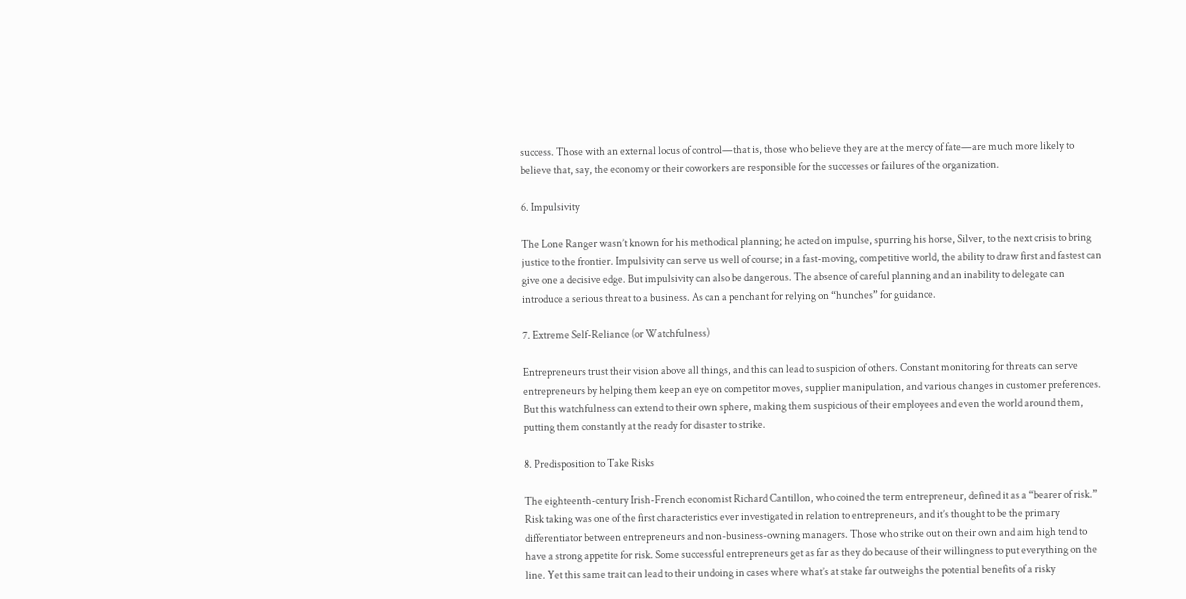success. Those with an external locus of control—that is, those who believe they are at the mercy of fate—are much more likely to believe that, say, the economy or their coworkers are responsible for the successes or failures of the organization.

6. Impulsivity

The Lone Ranger wasn’t known for his methodical planning; he acted on impulse, spurring his horse, Silver, to the next crisis to bring justice to the frontier. Impulsivity can serve us well of course; in a fast-moving, competitive world, the ability to draw first and fastest can give one a decisive edge. But impulsivity can also be dangerous. The absence of careful planning and an inability to delegate can introduce a serious threat to a business. As can a penchant for relying on “hunches” for guidance.

7. Extreme Self-Reliance (or Watchfulness)

Entrepreneurs trust their vision above all things, and this can lead to suspicion of others. Constant monitoring for threats can serve entrepreneurs by helping them keep an eye on competitor moves, supplier manipulation, and various changes in customer preferences. But this watchfulness can extend to their own sphere, making them suspicious of their employees and even the world around them, putting them constantly at the ready for disaster to strike.

8. Predisposition to Take Risks

The eighteenth-century Irish-French economist Richard Cantillon, who coined the term entrepreneur, defined it as a “bearer of risk.” Risk taking was one of the first characteristics ever investigated in relation to entrepreneurs, and it’s thought to be the primary differentiator between entrepreneurs and non-business-owning managers. Those who strike out on their own and aim high tend to have a strong appetite for risk. Some successful entrepreneurs get as far as they do because of their willingness to put everything on the line. Yet this same trait can lead to their undoing in cases where what’s at stake far outweighs the potential benefits of a risky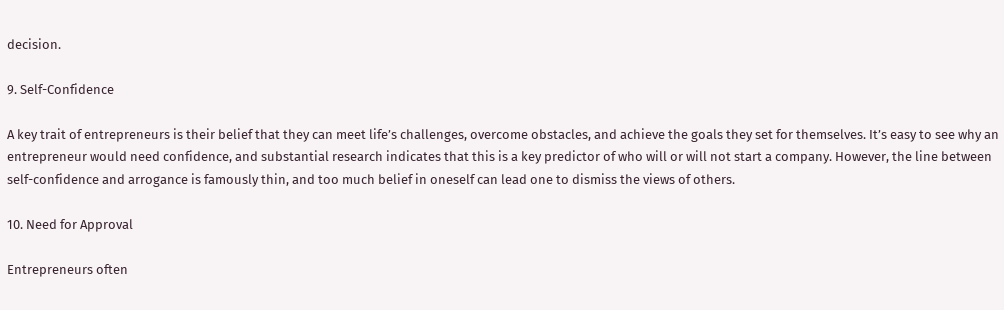decision.

9. Self-Confidence

A key trait of entrepreneurs is their belief that they can meet life’s challenges, overcome obstacles, and achieve the goals they set for themselves. It’s easy to see why an entrepreneur would need confidence, and substantial research indicates that this is a key predictor of who will or will not start a company. However, the line between self-confidence and arrogance is famously thin, and too much belief in oneself can lead one to dismiss the views of others.

10. Need for Approval

Entrepreneurs often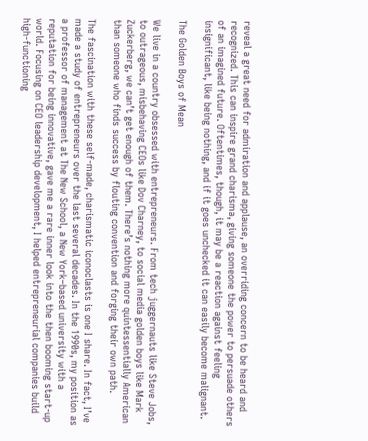reveal a great need for admiration and applause, an overriding concern to be heard and recognized. This can inspire grand charisma, giving someone the power to persuade others of an imagined future. Oftentimes, though, it may be a reaction against feeling insignificant, like being nothing, and if it goes unchecked it can easily become malignant.

The Golden Boys of Mean

We live in a country obsessed with entrepreneurs. From tech juggernauts like Steve Jobs, to outrageous, misbehaving CEOs like Dov Charney, to social media golden boys like Mark Zuckerberg, we can’t get enough of them. There’s nothing more quintessentially American than someone who finds success by flouting convention and forging their own path.

The fascination with these self-made, charismatic iconoclasts is one I share. In fact, I’ve made a study of entrepreneurs over the last several decades. In the 1990s, my position as a professor of management at The New School, a New York–based university with a reputation for being innovative, gave me a rare inner look into the then booming start-up world. Focusing on CEO leadership development, I helped entrepreneurial companies build high-functioning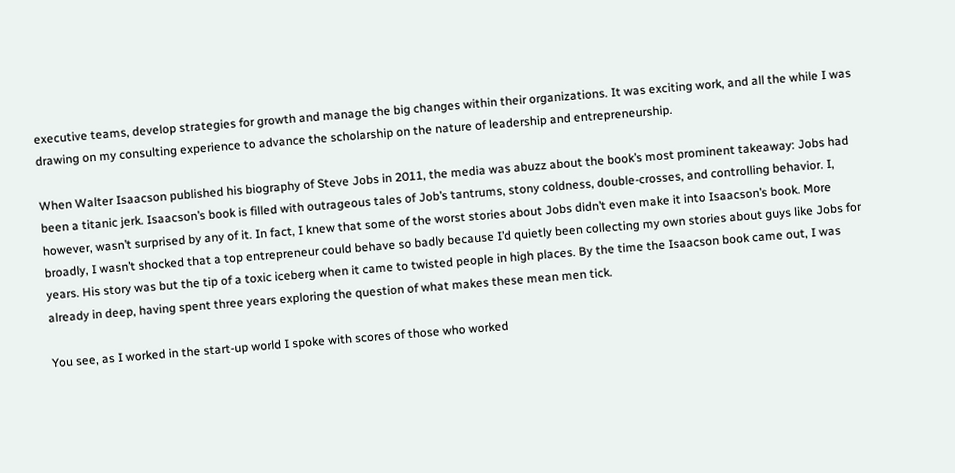executive teams, develop strategies for growth and manage the big changes within their organizations. It was exciting work, and all the while I was drawing on my consulting experience to advance the scholarship on the nature of leadership and entrepreneurship.

When Walter Isaacson published his biography of Steve Jobs in 2011, the media was abuzz about the book’s most prominent takeaway: Jobs had been a titanic jerk. Isaacson’s book is filled with outrageous tales of Job’s tantrums, stony coldness, double-crosses, and controlling behavior. I, however, wasn’t surprised by any of it. In fact, I knew that some of the worst stories about Jobs didn’t even make it into Isaacson’s book. More broadly, I wasn’t shocked that a top entrepreneur could behave so badly because I’d quietly been collecting my own stories about guys like Jobs for years. His story was but the tip of a toxic iceberg when it came to twisted people in high places. By the time the Isaacson book came out, I was already in deep, having spent three years exploring the question of what makes these mean men tick.

You see, as I worked in the start-up world I spoke with scores of those who worked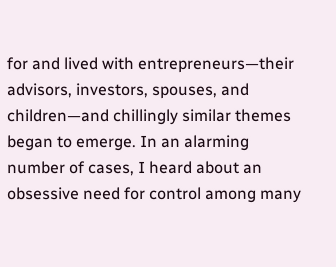for and lived with entrepreneurs—their advisors, investors, spouses, and children—and chillingly similar themes began to emerge. In an alarming number of cases, I heard about an obsessive need for control among many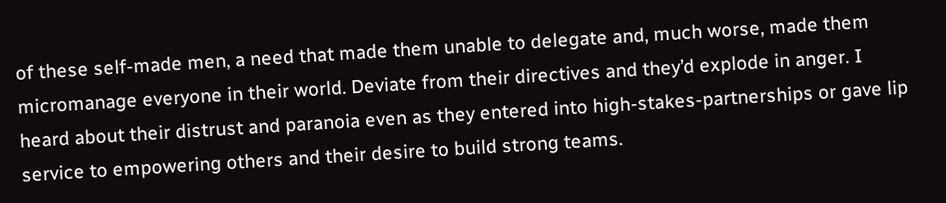of these self-made men, a need that made them unable to delegate and, much worse, made them micromanage everyone in their world. Deviate from their directives and they’d explode in anger. I heard about their distrust and paranoia even as they entered into high-stakes-partnerships or gave lip service to empowering others and their desire to build strong teams.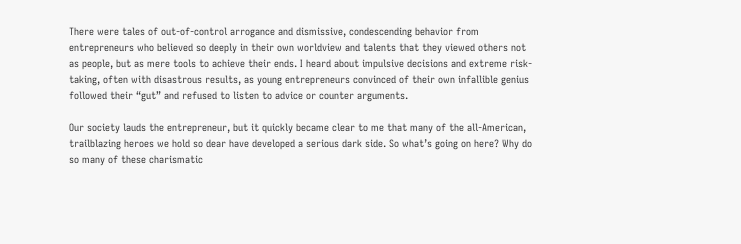There were tales of out-of-control arrogance and dismissive, condescending behavior from entrepreneurs who believed so deeply in their own worldview and talents that they viewed others not as people, but as mere tools to achieve their ends. I heard about impulsive decisions and extreme risk-taking, often with disastrous results, as young entrepreneurs convinced of their own infallible genius followed their “gut” and refused to listen to advice or counter arguments.

Our society lauds the entrepreneur, but it quickly became clear to me that many of the all-American, trailblazing heroes we hold so dear have developed a serious dark side. So what’s going on here? Why do so many of these charismatic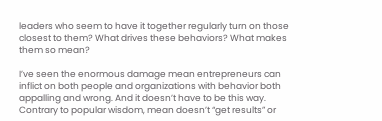leaders who seem to have it together regularly turn on those closest to them? What drives these behaviors? What makes them so mean?

I’ve seen the enormous damage mean entrepreneurs can inflict on both people and organizations with behavior both appalling and wrong. And it doesn’t have to be this way. Contrary to popular wisdom, mean doesn’t “get results” or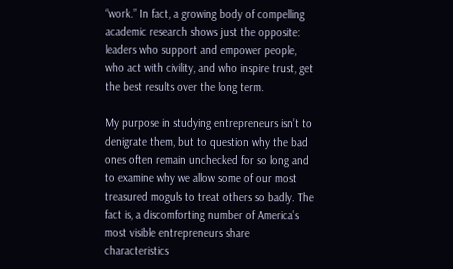“work.” In fact, a growing body of compelling academic research shows just the opposite: leaders who support and empower people, who act with civility, and who inspire trust, get the best results over the long term.

My purpose in studying entrepreneurs isn’t to denigrate them, but to question why the bad ones often remain unchecked for so long and to examine why we allow some of our most treasured moguls to treat others so badly. The fact is, a discomforting number of America’s most visible entrepreneurs share characteristics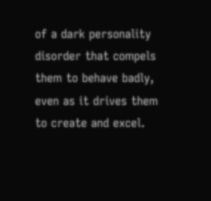of a dark personality disorder that compels them to behave badly, even as it drives them to create and excel.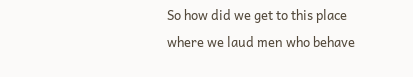So how did we get to this place where we laud men who behave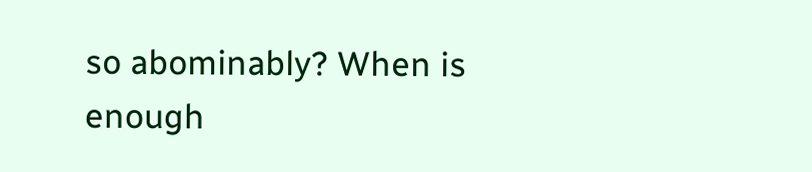so abominably? When is enough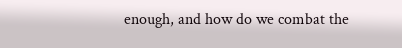enough, and how do we combat the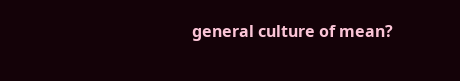general culture of mean?